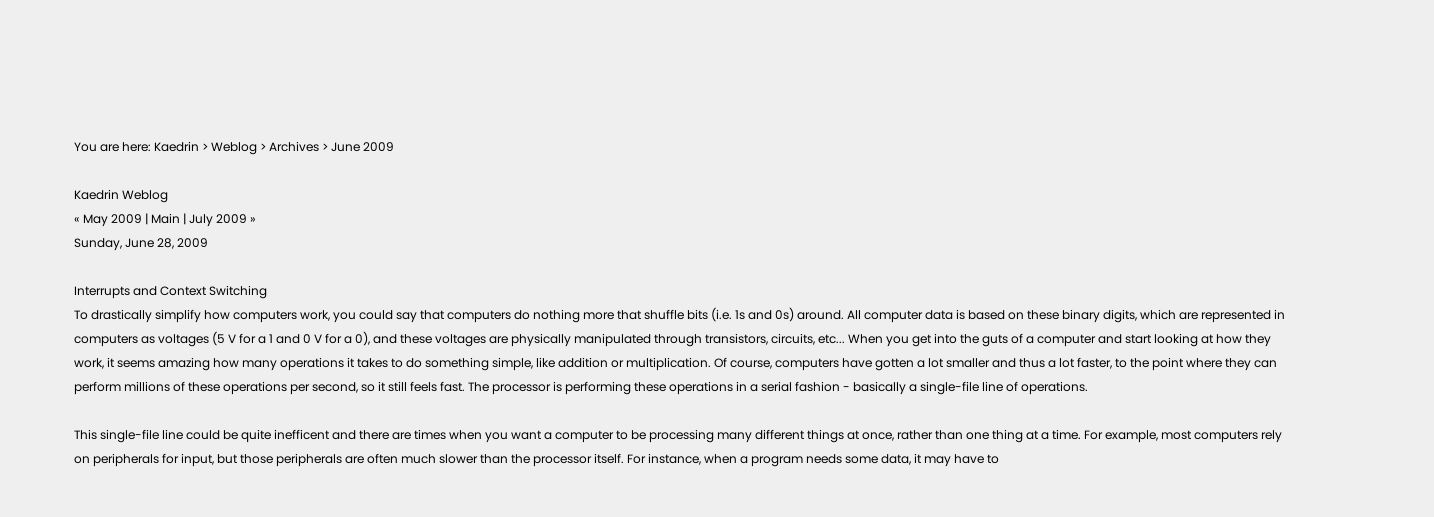You are here: Kaedrin > Weblog > Archives > June 2009

Kaedrin Weblog
« May 2009 | Main | July 2009 »
Sunday, June 28, 2009

Interrupts and Context Switching
To drastically simplify how computers work, you could say that computers do nothing more that shuffle bits (i.e. 1s and 0s) around. All computer data is based on these binary digits, which are represented in computers as voltages (5 V for a 1 and 0 V for a 0), and these voltages are physically manipulated through transistors, circuits, etc... When you get into the guts of a computer and start looking at how they work, it seems amazing how many operations it takes to do something simple, like addition or multiplication. Of course, computers have gotten a lot smaller and thus a lot faster, to the point where they can perform millions of these operations per second, so it still feels fast. The processor is performing these operations in a serial fashion - basically a single-file line of operations.

This single-file line could be quite inefficent and there are times when you want a computer to be processing many different things at once, rather than one thing at a time. For example, most computers rely on peripherals for input, but those peripherals are often much slower than the processor itself. For instance, when a program needs some data, it may have to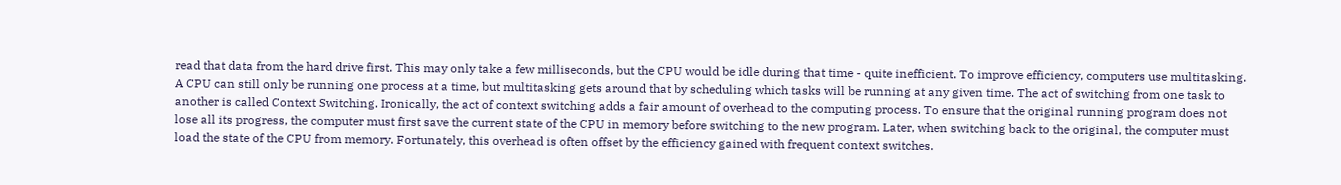read that data from the hard drive first. This may only take a few milliseconds, but the CPU would be idle during that time - quite inefficient. To improve efficiency, computers use multitasking. A CPU can still only be running one process at a time, but multitasking gets around that by scheduling which tasks will be running at any given time. The act of switching from one task to another is called Context Switching. Ironically, the act of context switching adds a fair amount of overhead to the computing process. To ensure that the original running program does not lose all its progress, the computer must first save the current state of the CPU in memory before switching to the new program. Later, when switching back to the original, the computer must load the state of the CPU from memory. Fortunately, this overhead is often offset by the efficiency gained with frequent context switches.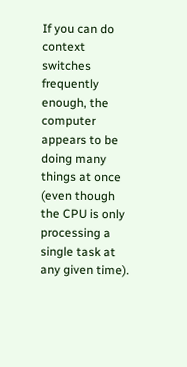If you can do context switches frequently enough, the computer appears to be doing many things at once (even though the CPU is only processing a single task at any given time).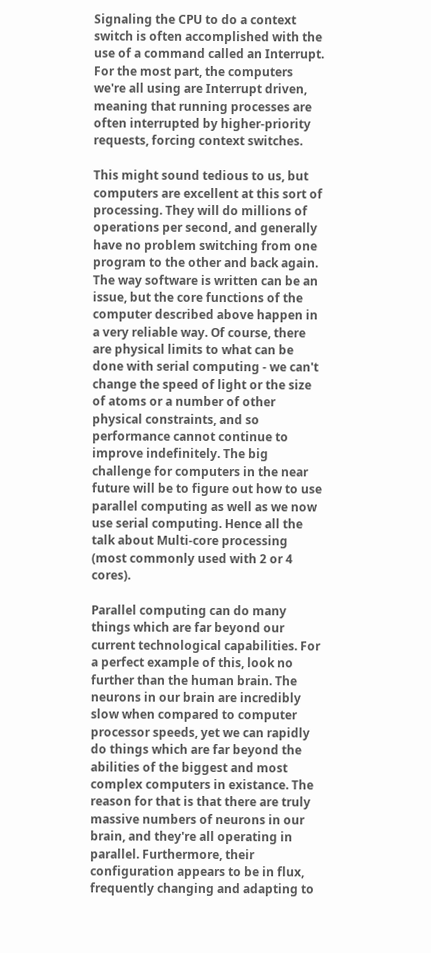Signaling the CPU to do a context switch is often accomplished with the use of a command called an Interrupt. For the most part, the computers we're all using are Interrupt driven, meaning that running processes are often interrupted by higher-priority requests, forcing context switches.

This might sound tedious to us, but computers are excellent at this sort of processing. They will do millions of operations per second, and generally have no problem switching from one program to the other and back again. The way software is written can be an issue, but the core functions of the computer described above happen in a very reliable way. Of course, there are physical limits to what can be done with serial computing - we can't change the speed of light or the size of atoms or a number of other physical constraints, and so performance cannot continue to improve indefinitely. The big challenge for computers in the near future will be to figure out how to use parallel computing as well as we now use serial computing. Hence all the talk about Multi-core processing (most commonly used with 2 or 4 cores).

Parallel computing can do many things which are far beyond our current technological capabilities. For a perfect example of this, look no further than the human brain. The neurons in our brain are incredibly slow when compared to computer processor speeds, yet we can rapidly do things which are far beyond the abilities of the biggest and most complex computers in existance. The reason for that is that there are truly massive numbers of neurons in our brain, and they're all operating in parallel. Furthermore, their configuration appears to be in flux, frequently changing and adapting to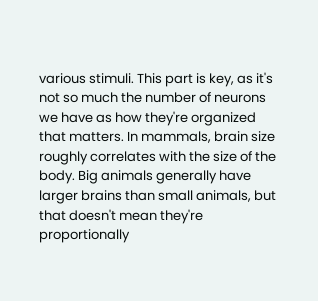various stimuli. This part is key, as it's not so much the number of neurons we have as how they're organized that matters. In mammals, brain size roughly correlates with the size of the body. Big animals generally have larger brains than small animals, but that doesn't mean they're proportionally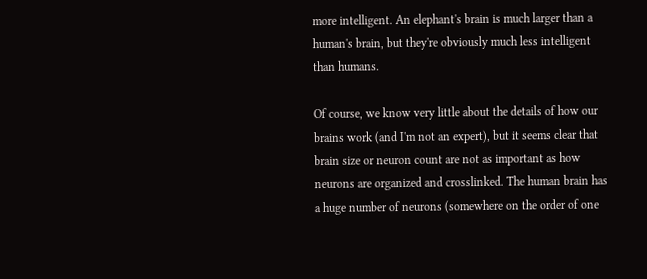more intelligent. An elephant's brain is much larger than a human's brain, but they're obviously much less intelligent than humans.

Of course, we know very little about the details of how our brains work (and I'm not an expert), but it seems clear that brain size or neuron count are not as important as how neurons are organized and crosslinked. The human brain has a huge number of neurons (somewhere on the order of one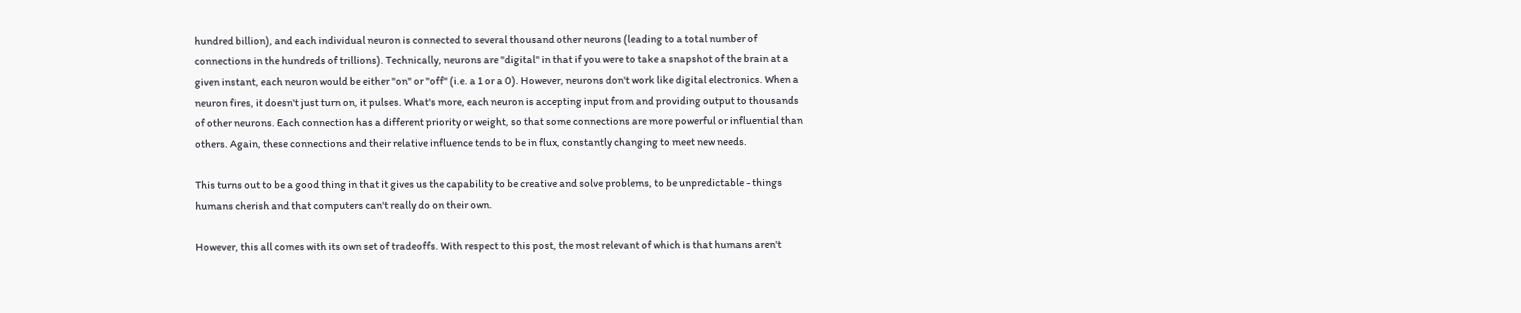hundred billion), and each individual neuron is connected to several thousand other neurons (leading to a total number of connections in the hundreds of trillions). Technically, neurons are "digital" in that if you were to take a snapshot of the brain at a given instant, each neuron would be either "on" or "off" (i.e. a 1 or a 0). However, neurons don't work like digital electronics. When a neuron fires, it doesn't just turn on, it pulses. What's more, each neuron is accepting input from and providing output to thousands of other neurons. Each connection has a different priority or weight, so that some connections are more powerful or influential than others. Again, these connections and their relative influence tends to be in flux, constantly changing to meet new needs.

This turns out to be a good thing in that it gives us the capability to be creative and solve problems, to be unpredictable - things humans cherish and that computers can't really do on their own.

However, this all comes with its own set of tradeoffs. With respect to this post, the most relevant of which is that humans aren't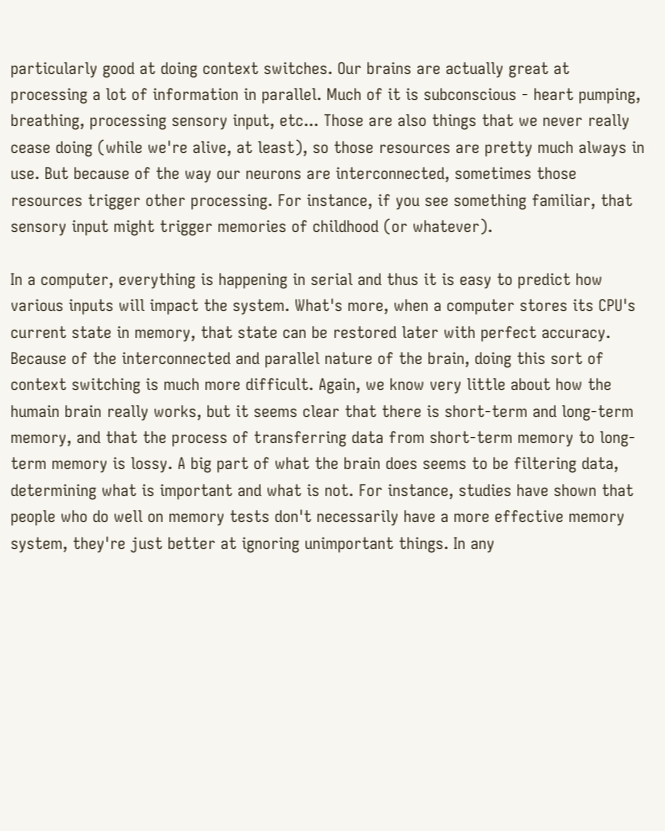particularly good at doing context switches. Our brains are actually great at processing a lot of information in parallel. Much of it is subconscious - heart pumping, breathing, processing sensory input, etc... Those are also things that we never really cease doing (while we're alive, at least), so those resources are pretty much always in use. But because of the way our neurons are interconnected, sometimes those resources trigger other processing. For instance, if you see something familiar, that sensory input might trigger memories of childhood (or whatever).

In a computer, everything is happening in serial and thus it is easy to predict how various inputs will impact the system. What's more, when a computer stores its CPU's current state in memory, that state can be restored later with perfect accuracy. Because of the interconnected and parallel nature of the brain, doing this sort of context switching is much more difficult. Again, we know very little about how the humain brain really works, but it seems clear that there is short-term and long-term memory, and that the process of transferring data from short-term memory to long-term memory is lossy. A big part of what the brain does seems to be filtering data, determining what is important and what is not. For instance, studies have shown that people who do well on memory tests don't necessarily have a more effective memory system, they're just better at ignoring unimportant things. In any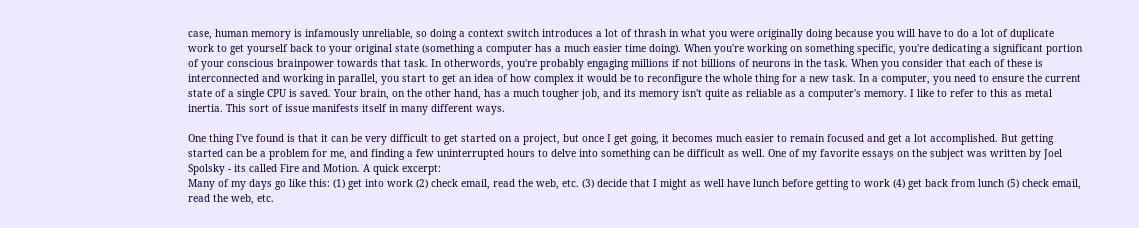case, human memory is infamously unreliable, so doing a context switch introduces a lot of thrash in what you were originally doing because you will have to do a lot of duplicate work to get yourself back to your original state (something a computer has a much easier time doing). When you're working on something specific, you're dedicating a significant portion of your conscious brainpower towards that task. In otherwords, you're probably engaging millions if not billions of neurons in the task. When you consider that each of these is interconnected and working in parallel, you start to get an idea of how complex it would be to reconfigure the whole thing for a new task. In a computer, you need to ensure the current state of a single CPU is saved. Your brain, on the other hand, has a much tougher job, and its memory isn't quite as reliable as a computer's memory. I like to refer to this as metal inertia. This sort of issue manifests itself in many different ways.

One thing I've found is that it can be very difficult to get started on a project, but once I get going, it becomes much easier to remain focused and get a lot accomplished. But getting started can be a problem for me, and finding a few uninterrupted hours to delve into something can be difficult as well. One of my favorite essays on the subject was written by Joel Spolsky - its called Fire and Motion. A quick excerpt:
Many of my days go like this: (1) get into work (2) check email, read the web, etc. (3) decide that I might as well have lunch before getting to work (4) get back from lunch (5) check email, read the web, etc.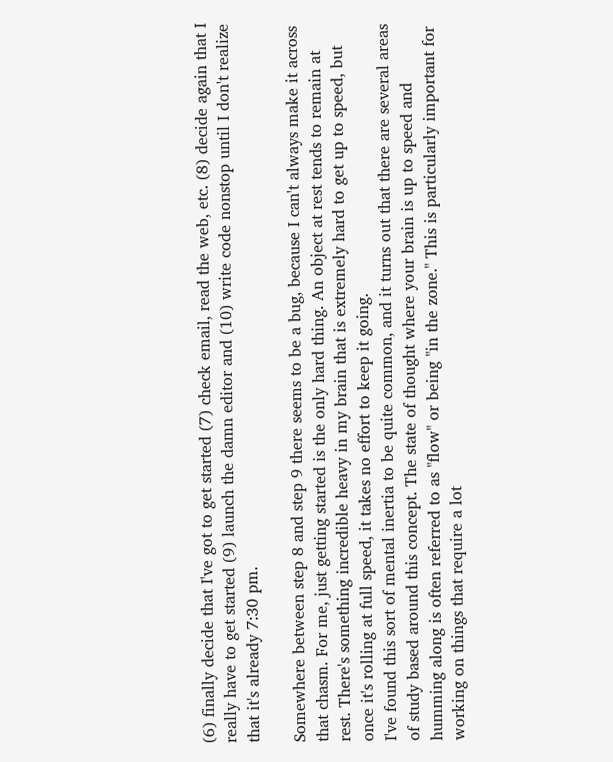(6) finally decide that I've got to get started (7) check email, read the web, etc. (8) decide again that I really have to get started (9) launch the damn editor and (10) write code nonstop until I don't realize that it's already 7:30 pm.

Somewhere between step 8 and step 9 there seems to be a bug, because I can't always make it across that chasm. For me, just getting started is the only hard thing. An object at rest tends to remain at rest. There's something incredible heavy in my brain that is extremely hard to get up to speed, but once it's rolling at full speed, it takes no effort to keep it going.
I've found this sort of mental inertia to be quite common, and it turns out that there are several areas of study based around this concept. The state of thought where your brain is up to speed and humming along is often referred to as "flow" or being "in the zone." This is particularly important for working on things that require a lot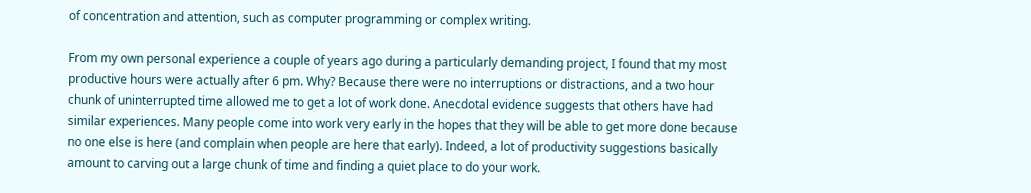of concentration and attention, such as computer programming or complex writing.

From my own personal experience a couple of years ago during a particularly demanding project, I found that my most productive hours were actually after 6 pm. Why? Because there were no interruptions or distractions, and a two hour chunk of uninterrupted time allowed me to get a lot of work done. Anecdotal evidence suggests that others have had similar experiences. Many people come into work very early in the hopes that they will be able to get more done because no one else is here (and complain when people are here that early). Indeed, a lot of productivity suggestions basically amount to carving out a large chunk of time and finding a quiet place to do your work.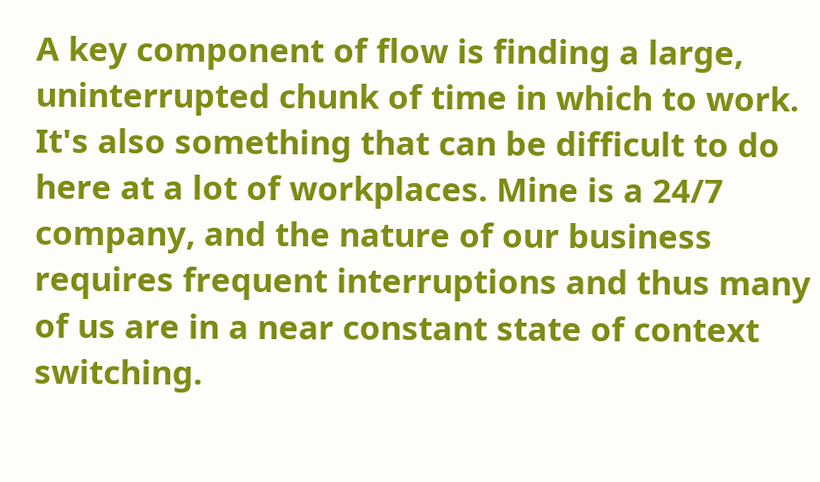A key component of flow is finding a large, uninterrupted chunk of time in which to work. It's also something that can be difficult to do here at a lot of workplaces. Mine is a 24/7 company, and the nature of our business requires frequent interruptions and thus many of us are in a near constant state of context switching.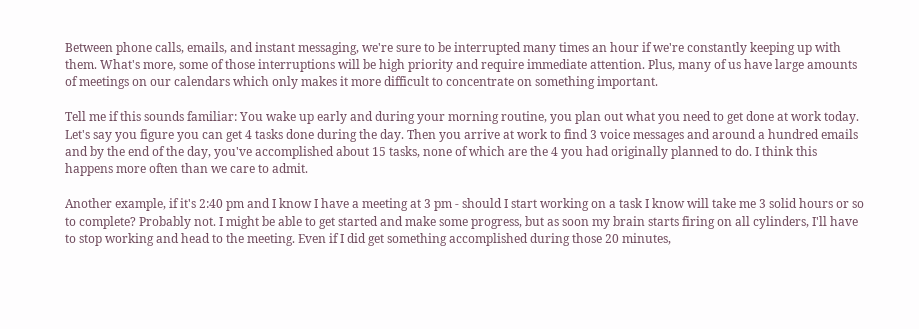Between phone calls, emails, and instant messaging, we're sure to be interrupted many times an hour if we're constantly keeping up with them. What's more, some of those interruptions will be high priority and require immediate attention. Plus, many of us have large amounts of meetings on our calendars which only makes it more difficult to concentrate on something important.

Tell me if this sounds familiar: You wake up early and during your morning routine, you plan out what you need to get done at work today. Let's say you figure you can get 4 tasks done during the day. Then you arrive at work to find 3 voice messages and around a hundred emails and by the end of the day, you've accomplished about 15 tasks, none of which are the 4 you had originally planned to do. I think this happens more often than we care to admit.

Another example, if it's 2:40 pm and I know I have a meeting at 3 pm - should I start working on a task I know will take me 3 solid hours or so to complete? Probably not. I might be able to get started and make some progress, but as soon my brain starts firing on all cylinders, I'll have to stop working and head to the meeting. Even if I did get something accomplished during those 20 minutes,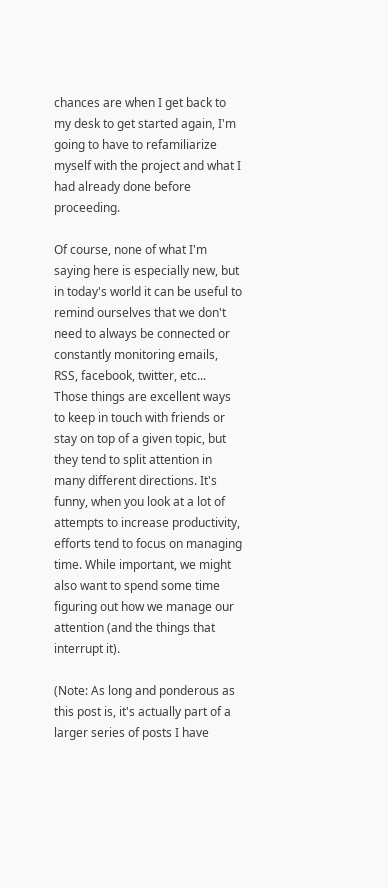chances are when I get back to my desk to get started again, I'm going to have to refamiliarize myself with the project and what I had already done before proceeding.

Of course, none of what I'm saying here is especially new, but in today's world it can be useful to remind ourselves that we don't need to always be connected or constantly monitoring emails, RSS, facebook, twitter, etc... Those things are excellent ways to keep in touch with friends or stay on top of a given topic, but they tend to split attention in many different directions. It's funny, when you look at a lot of attempts to increase productivity, efforts tend to focus on managing time. While important, we might also want to spend some time figuring out how we manage our attention (and the things that interrupt it).

(Note: As long and ponderous as this post is, it's actually part of a larger series of posts I have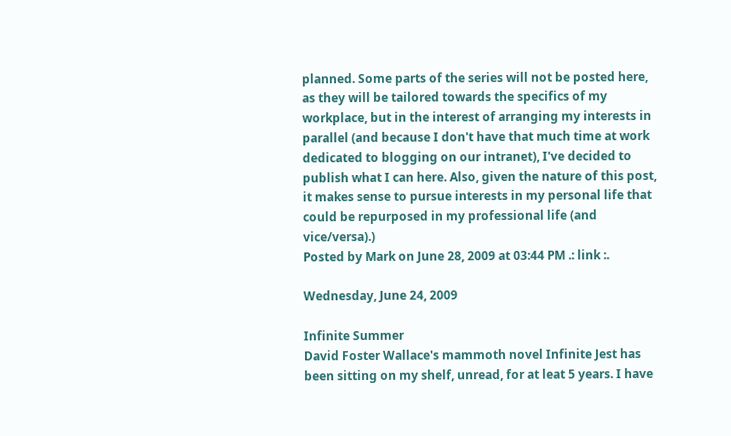planned. Some parts of the series will not be posted here, as they will be tailored towards the specifics of my workplace, but in the interest of arranging my interests in parallel (and because I don't have that much time at work dedicated to blogging on our intranet), I've decided to publish what I can here. Also, given the nature of this post, it makes sense to pursue interests in my personal life that could be repurposed in my professional life (and vice/versa).)
Posted by Mark on June 28, 2009 at 03:44 PM .: link :.

Wednesday, June 24, 2009

Infinite Summer
David Foster Wallace's mammoth novel Infinite Jest has been sitting on my shelf, unread, for at leat 5 years. I have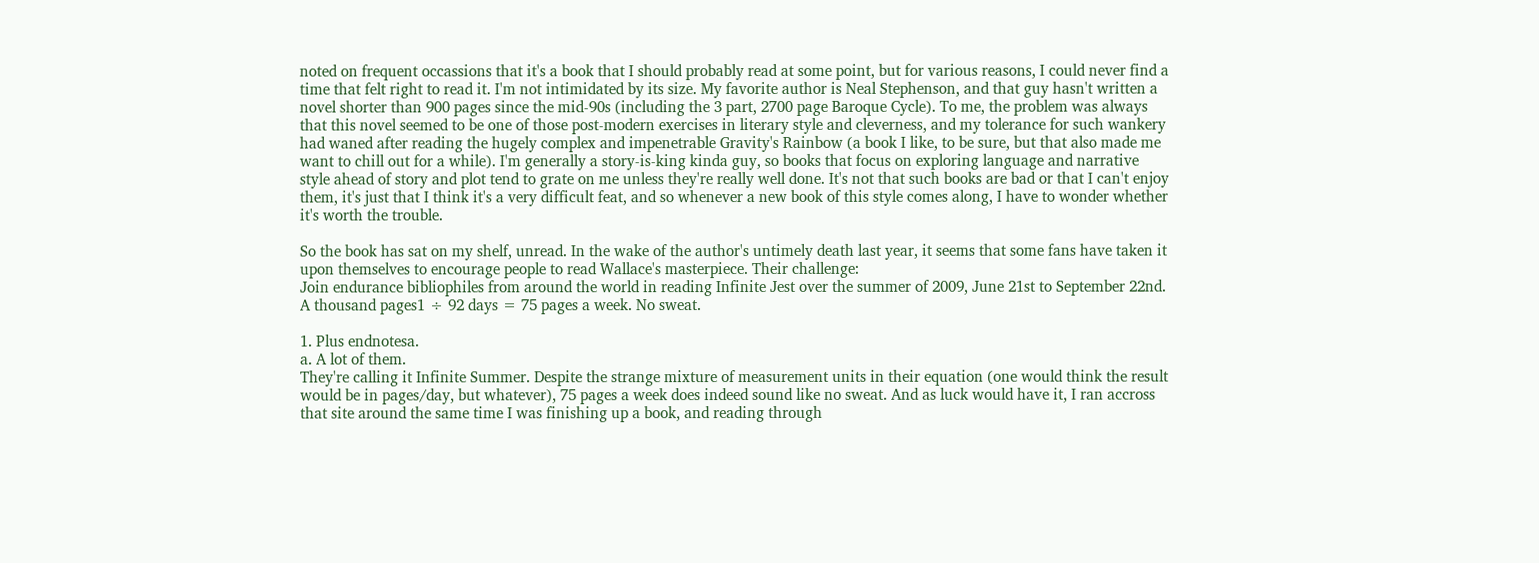noted on frequent occassions that it's a book that I should probably read at some point, but for various reasons, I could never find a time that felt right to read it. I'm not intimidated by its size. My favorite author is Neal Stephenson, and that guy hasn't written a novel shorter than 900 pages since the mid-90s (including the 3 part, 2700 page Baroque Cycle). To me, the problem was always that this novel seemed to be one of those post-modern exercises in literary style and cleverness, and my tolerance for such wankery had waned after reading the hugely complex and impenetrable Gravity's Rainbow (a book I like, to be sure, but that also made me want to chill out for a while). I'm generally a story-is-king kinda guy, so books that focus on exploring language and narrative style ahead of story and plot tend to grate on me unless they're really well done. It's not that such books are bad or that I can't enjoy them, it's just that I think it's a very difficult feat, and so whenever a new book of this style comes along, I have to wonder whether it's worth the trouble.

So the book has sat on my shelf, unread. In the wake of the author's untimely death last year, it seems that some fans have taken it upon themselves to encourage people to read Wallace's masterpiece. Their challenge:
Join endurance bibliophiles from around the world in reading Infinite Jest over the summer of 2009, June 21st to September 22nd. A thousand pages1 ÷ 92 days = 75 pages a week. No sweat.

1. Plus endnotesa.
a. A lot of them.
They're calling it Infinite Summer. Despite the strange mixture of measurement units in their equation (one would think the result would be in pages/day, but whatever), 75 pages a week does indeed sound like no sweat. And as luck would have it, I ran accross that site around the same time I was finishing up a book, and reading through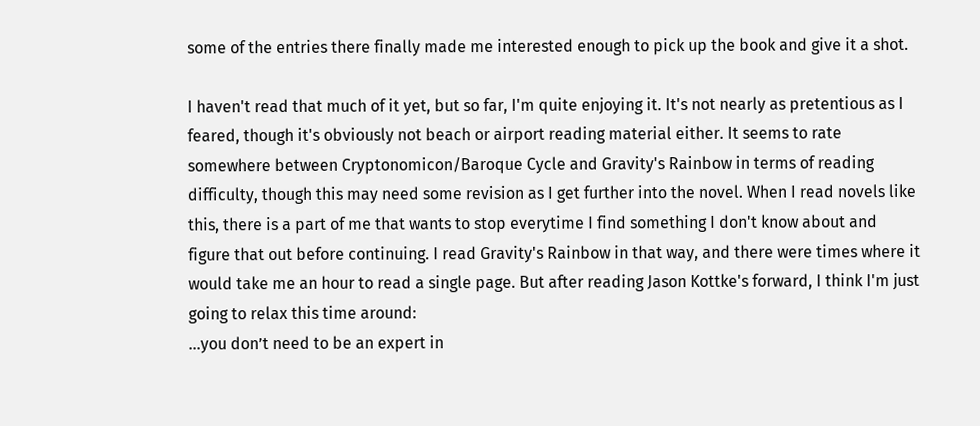some of the entries there finally made me interested enough to pick up the book and give it a shot.

I haven't read that much of it yet, but so far, I'm quite enjoying it. It's not nearly as pretentious as I feared, though it's obviously not beach or airport reading material either. It seems to rate somewhere between Cryptonomicon/Baroque Cycle and Gravity's Rainbow in terms of reading difficulty, though this may need some revision as I get further into the novel. When I read novels like this, there is a part of me that wants to stop everytime I find something I don't know about and figure that out before continuing. I read Gravity's Rainbow in that way, and there were times where it would take me an hour to read a single page. But after reading Jason Kottke's forward, I think I'm just going to relax this time around:
...you don’t need to be an expert in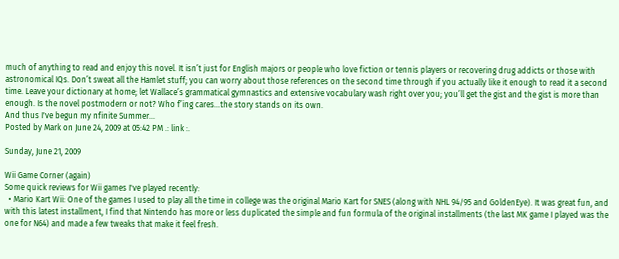much of anything to read and enjoy this novel. It isn’t just for English majors or people who love fiction or tennis players or recovering drug addicts or those with astronomical IQs. Don’t sweat all the Hamlet stuff; you can worry about those references on the second time through if you actually like it enough to read it a second time. Leave your dictionary at home; let Wallace’s grammatical gymnastics and extensive vocabulary wash right over you; you’ll get the gist and the gist is more than enough. Is the novel postmodern or not? Who f’ing cares…the story stands on its own.
And thus I've begun my nfinite Summer...
Posted by Mark on June 24, 2009 at 05:42 PM .: link :.

Sunday, June 21, 2009

Wii Game Corner (again)
Some quick reviews for Wii games I've played recently:
  • Mario Kart Wii: One of the games I used to play all the time in college was the original Mario Kart for SNES (along with NHL 94/95 and GoldenEye). It was great fun, and with this latest installment, I find that Nintendo has more or less duplicated the simple and fun formula of the original installments (the last MK game I played was the one for N64) and made a few tweaks that make it feel fresh.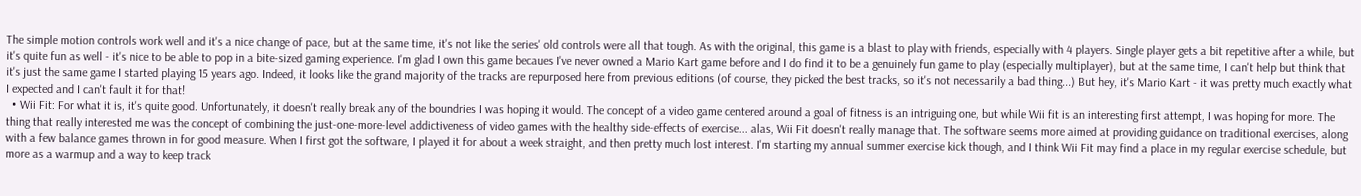The simple motion controls work well and it's a nice change of pace, but at the same time, it's not like the series' old controls were all that tough. As with the original, this game is a blast to play with friends, especially with 4 players. Single player gets a bit repetitive after a while, but it's quite fun as well - it's nice to be able to pop in a bite-sized gaming experience. I'm glad I own this game becaues I've never owned a Mario Kart game before and I do find it to be a genuinely fun game to play (especially multiplayer), but at the same time, I can't help but think that it's just the same game I started playing 15 years ago. Indeed, it looks like the grand majority of the tracks are repurposed here from previous editions (of course, they picked the best tracks, so it's not necessarily a bad thing...) But hey, it's Mario Kart - it was pretty much exactly what I expected and I can't fault it for that!
  • Wii Fit: For what it is, it's quite good. Unfortunately, it doesn't really break any of the boundries I was hoping it would. The concept of a video game centered around a goal of fitness is an intriguing one, but while Wii fit is an interesting first attempt, I was hoping for more. The thing that really interested me was the concept of combining the just-one-more-level addictiveness of video games with the healthy side-effects of exercise... alas, Wii Fit doesn't really manage that. The software seems more aimed at providing guidance on traditional exercises, along with a few balance games thrown in for good measure. When I first got the software, I played it for about a week straight, and then pretty much lost interest. I'm starting my annual summer exercise kick though, and I think Wii Fit may find a place in my regular exercise schedule, but more as a warmup and a way to keep track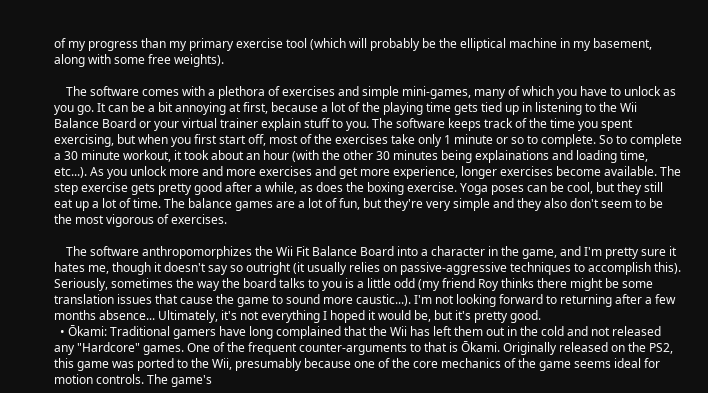of my progress than my primary exercise tool (which will probably be the elliptical machine in my basement, along with some free weights).

    The software comes with a plethora of exercises and simple mini-games, many of which you have to unlock as you go. It can be a bit annoying at first, because a lot of the playing time gets tied up in listening to the Wii Balance Board or your virtual trainer explain stuff to you. The software keeps track of the time you spent exercising, but when you first start off, most of the exercises take only 1 minute or so to complete. So to complete a 30 minute workout, it took about an hour (with the other 30 minutes being explainations and loading time, etc...). As you unlock more and more exercises and get more experience, longer exercises become available. The step exercise gets pretty good after a while, as does the boxing exercise. Yoga poses can be cool, but they still eat up a lot of time. The balance games are a lot of fun, but they're very simple and they also don't seem to be the most vigorous of exercises.

    The software anthropomorphizes the Wii Fit Balance Board into a character in the game, and I'm pretty sure it hates me, though it doesn't say so outright (it usually relies on passive-aggressive techniques to accomplish this). Seriously, sometimes the way the board talks to you is a little odd (my friend Roy thinks there might be some translation issues that cause the game to sound more caustic...). I'm not looking forward to returning after a few months absence... Ultimately, it's not everything I hoped it would be, but it's pretty good.
  • Ōkami: Traditional gamers have long complained that the Wii has left them out in the cold and not released any "Hardcore" games. One of the frequent counter-arguments to that is Ōkami. Originally released on the PS2, this game was ported to the Wii, presumably because one of the core mechanics of the game seems ideal for motion controls. The game's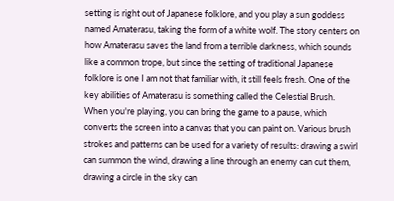setting is right out of Japanese folklore, and you play a sun goddess named Amaterasu, taking the form of a white wolf. The story centers on how Amaterasu saves the land from a terrible darkness, which sounds like a common trope, but since the setting of traditional Japanese folklore is one I am not that familiar with, it still feels fresh. One of the key abilities of Amaterasu is something called the Celestial Brush. When you're playing, you can bring the game to a pause, which converts the screen into a canvas that you can paint on. Various brush strokes and patterns can be used for a variety of results: drawing a swirl can summon the wind, drawing a line through an enemy can cut them, drawing a circle in the sky can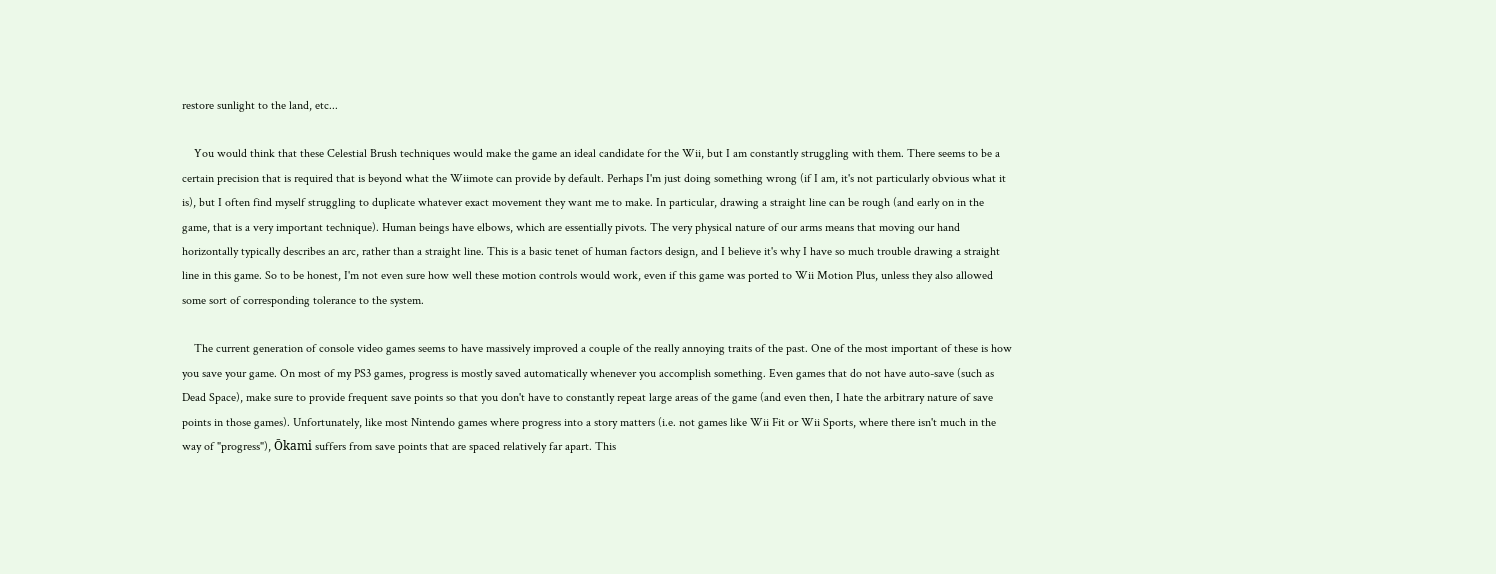restore sunlight to the land, etc...

    You would think that these Celestial Brush techniques would make the game an ideal candidate for the Wii, but I am constantly struggling with them. There seems to be a certain precision that is required that is beyond what the Wiimote can provide by default. Perhaps I'm just doing something wrong (if I am, it's not particularly obvious what it is), but I often find myself struggling to duplicate whatever exact movement they want me to make. In particular, drawing a straight line can be rough (and early on in the game, that is a very important technique). Human beings have elbows, which are essentially pivots. The very physical nature of our arms means that moving our hand horizontally typically describes an arc, rather than a straight line. This is a basic tenet of human factors design, and I believe it's why I have so much trouble drawing a straight line in this game. So to be honest, I'm not even sure how well these motion controls would work, even if this game was ported to Wii Motion Plus, unless they also allowed some sort of corresponding tolerance to the system.

    The current generation of console video games seems to have massively improved a couple of the really annoying traits of the past. One of the most important of these is how you save your game. On most of my PS3 games, progress is mostly saved automatically whenever you accomplish something. Even games that do not have auto-save (such as Dead Space), make sure to provide frequent save points so that you don't have to constantly repeat large areas of the game (and even then, I hate the arbitrary nature of save points in those games). Unfortunately, like most Nintendo games where progress into a story matters (i.e. not games like Wii Fit or Wii Sports, where there isn't much in the way of "progress"), Ōkami suffers from save points that are spaced relatively far apart. This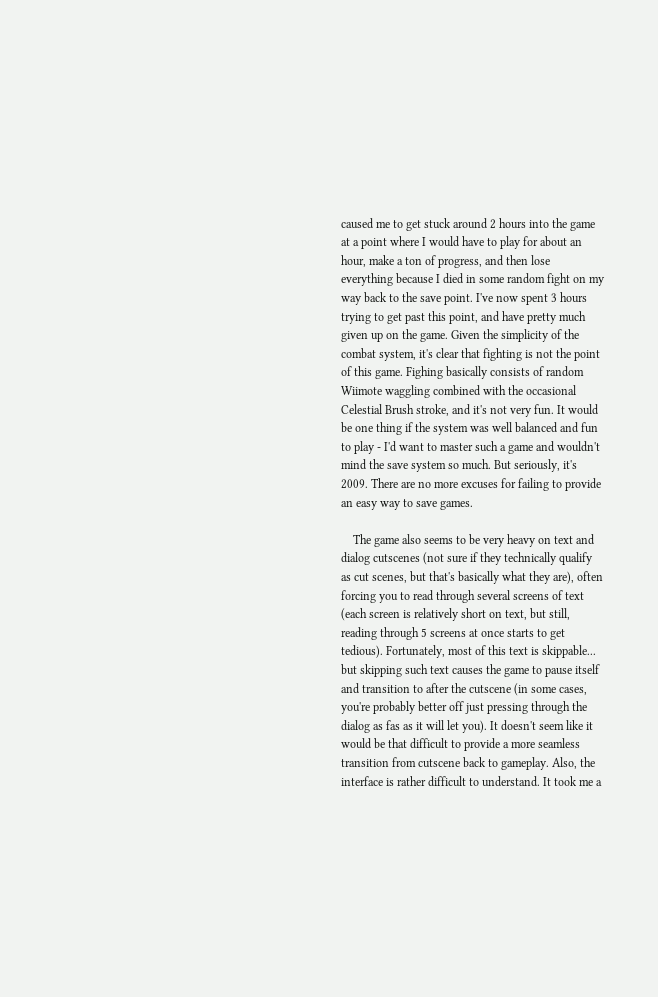caused me to get stuck around 2 hours into the game at a point where I would have to play for about an hour, make a ton of progress, and then lose everything because I died in some random fight on my way back to the save point. I've now spent 3 hours trying to get past this point, and have pretty much given up on the game. Given the simplicity of the combat system, it's clear that fighting is not the point of this game. Fighing basically consists of random Wiimote waggling combined with the occasional Celestial Brush stroke, and it's not very fun. It would be one thing if the system was well balanced and fun to play - I'd want to master such a game and wouldn't mind the save system so much. But seriously, it's 2009. There are no more excuses for failing to provide an easy way to save games.

    The game also seems to be very heavy on text and dialog cutscenes (not sure if they technically qualify as cut scenes, but that's basically what they are), often forcing you to read through several screens of text (each screen is relatively short on text, but still, reading through 5 screens at once starts to get tedious). Fortunately, most of this text is skippable... but skipping such text causes the game to pause itself and transition to after the cutscene (in some cases, you're probably better off just pressing through the dialog as fas as it will let you). It doesn't seem like it would be that difficult to provide a more seamless transition from cutscene back to gameplay. Also, the interface is rather difficult to understand. It took me a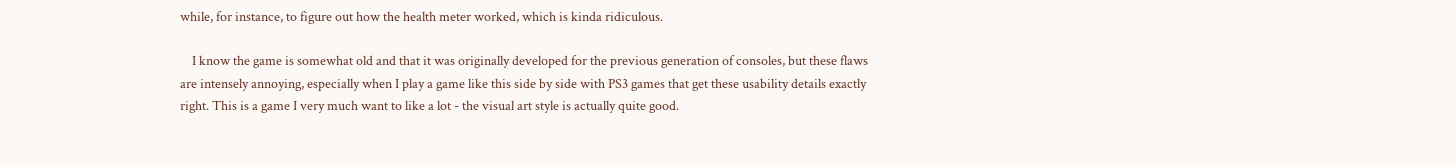while, for instance, to figure out how the health meter worked, which is kinda ridiculous.

    I know the game is somewhat old and that it was originally developed for the previous generation of consoles, but these flaws are intensely annoying, especially when I play a game like this side by side with PS3 games that get these usability details exactly right. This is a game I very much want to like a lot - the visual art style is actually quite good.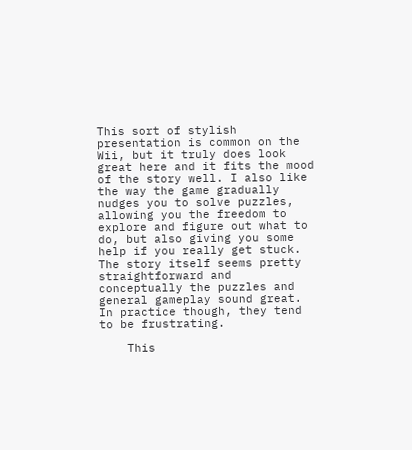This sort of stylish presentation is common on the Wii, but it truly does look great here and it fits the mood of the story well. I also like the way the game gradually nudges you to solve puzzles, allowing you the freedom to explore and figure out what to do, but also giving you some help if you really get stuck. The story itself seems pretty straightforward and conceptually the puzzles and general gameplay sound great. In practice though, they tend to be frustrating.

    This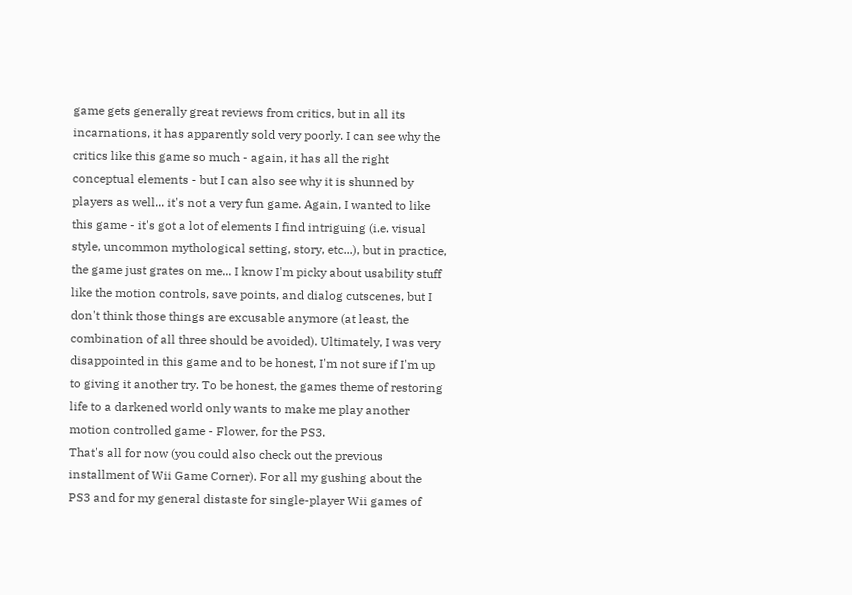game gets generally great reviews from critics, but in all its incarnations, it has apparently sold very poorly. I can see why the critics like this game so much - again, it has all the right conceptual elements - but I can also see why it is shunned by players as well... it's not a very fun game. Again, I wanted to like this game - it's got a lot of elements I find intriguing (i.e. visual style, uncommon mythological setting, story, etc...), but in practice, the game just grates on me... I know I'm picky about usability stuff like the motion controls, save points, and dialog cutscenes, but I don't think those things are excusable anymore (at least, the combination of all three should be avoided). Ultimately, I was very disappointed in this game and to be honest, I'm not sure if I'm up to giving it another try. To be honest, the games theme of restoring life to a darkened world only wants to make me play another motion controlled game - Flower, for the PS3.
That's all for now (you could also check out the previous installment of Wii Game Corner). For all my gushing about the PS3 and for my general distaste for single-player Wii games of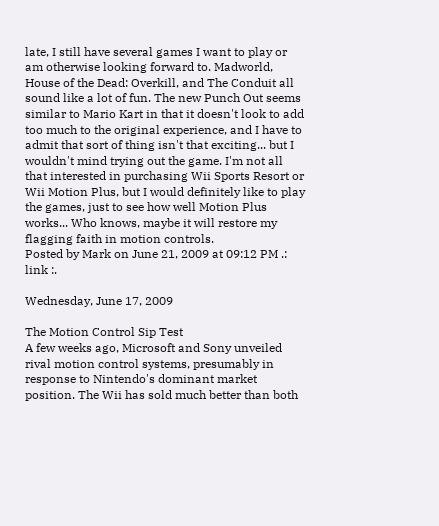late, I still have several games I want to play or am otherwise looking forward to. Madworld, House of the Dead: Overkill, and The Conduit all sound like a lot of fun. The new Punch Out seems similar to Mario Kart in that it doesn't look to add too much to the original experience, and I have to admit that sort of thing isn't that exciting... but I wouldn't mind trying out the game. I'm not all that interested in purchasing Wii Sports Resort or Wii Motion Plus, but I would definitely like to play the games, just to see how well Motion Plus works... Who knows, maybe it will restore my flagging faith in motion controls.
Posted by Mark on June 21, 2009 at 09:12 PM .: link :.

Wednesday, June 17, 2009

The Motion Control Sip Test
A few weeks ago, Microsoft and Sony unveiled rival motion control systems, presumably in response to Nintendo's dominant market position. The Wii has sold much better than both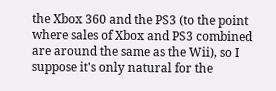the Xbox 360 and the PS3 (to the point where sales of Xbox and PS3 combined are around the same as the Wii), so I suppose it's only natural for the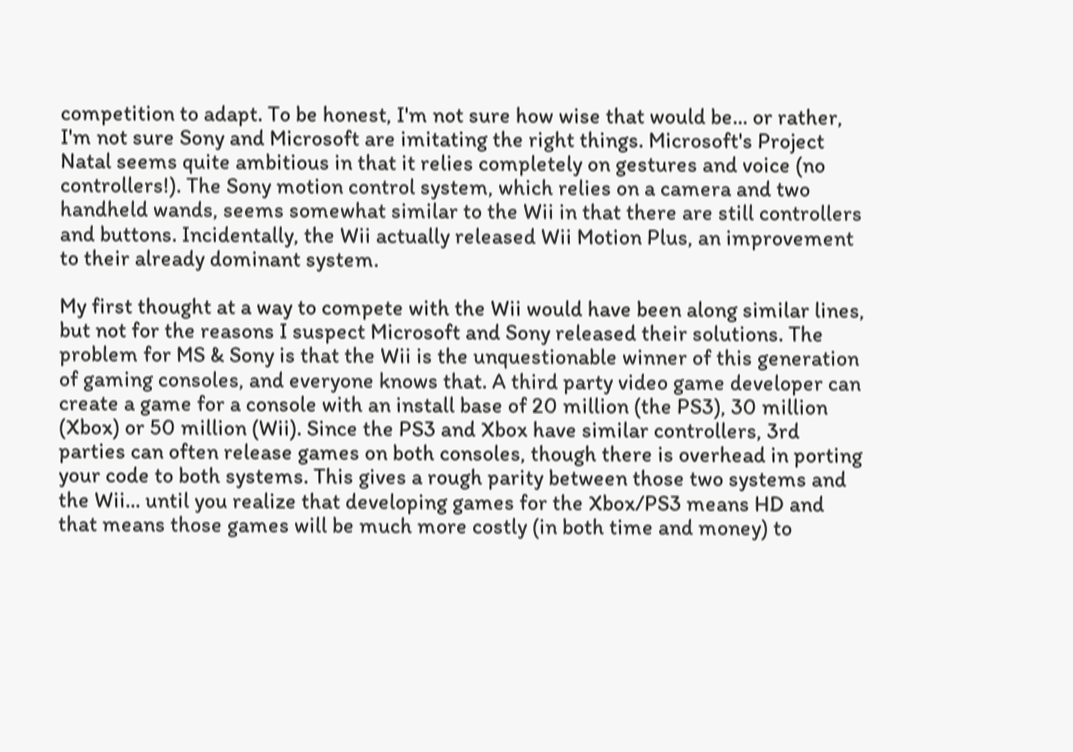competition to adapt. To be honest, I'm not sure how wise that would be... or rather, I'm not sure Sony and Microsoft are imitating the right things. Microsoft's Project Natal seems quite ambitious in that it relies completely on gestures and voice (no controllers!). The Sony motion control system, which relies on a camera and two handheld wands, seems somewhat similar to the Wii in that there are still controllers and buttons. Incidentally, the Wii actually released Wii Motion Plus, an improvement to their already dominant system.

My first thought at a way to compete with the Wii would have been along similar lines, but not for the reasons I suspect Microsoft and Sony released their solutions. The problem for MS & Sony is that the Wii is the unquestionable winner of this generation of gaming consoles, and everyone knows that. A third party video game developer can create a game for a console with an install base of 20 million (the PS3), 30 million (Xbox) or 50 million (Wii). Since the PS3 and Xbox have similar controllers, 3rd parties can often release games on both consoles, though there is overhead in porting your code to both systems. This gives a rough parity between those two systems and the Wii... until you realize that developing games for the Xbox/PS3 means HD and that means those games will be much more costly (in both time and money) to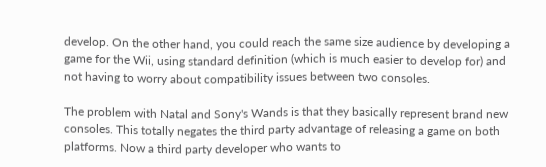develop. On the other hand, you could reach the same size audience by developing a game for the Wii, using standard definition (which is much easier to develop for) and not having to worry about compatibility issues between two consoles.

The problem with Natal and Sony's Wands is that they basically represent brand new consoles. This totally negates the third party advantage of releasing a game on both platforms. Now a third party developer who wants to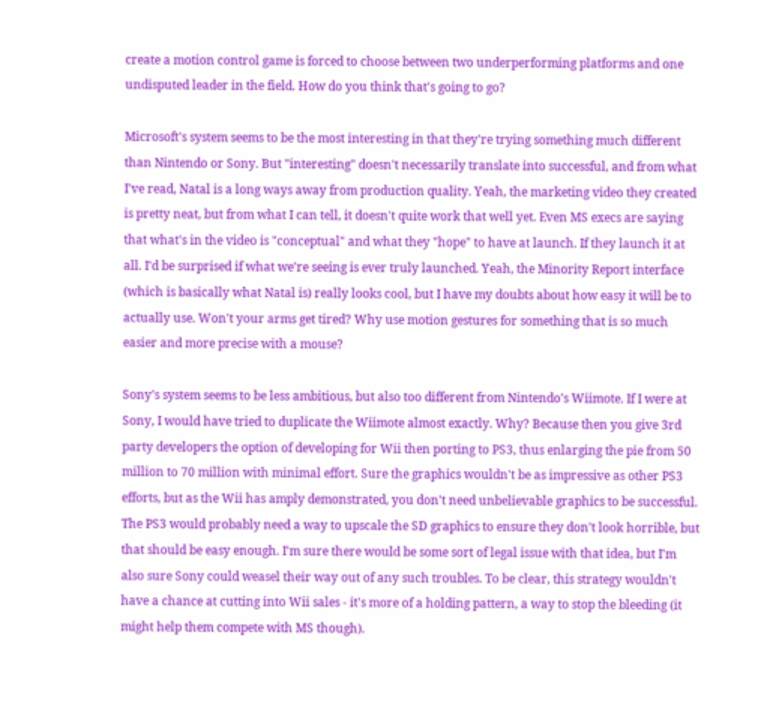create a motion control game is forced to choose between two underperforming platforms and one undisputed leader in the field. How do you think that's going to go?

Microsoft's system seems to be the most interesting in that they're trying something much different than Nintendo or Sony. But "interesting" doesn't necessarily translate into successful, and from what I've read, Natal is a long ways away from production quality. Yeah, the marketing video they created is pretty neat, but from what I can tell, it doesn't quite work that well yet. Even MS execs are saying that what's in the video is "conceptual" and what they "hope" to have at launch. If they launch it at all. I'd be surprised if what we're seeing is ever truly launched. Yeah, the Minority Report interface (which is basically what Natal is) really looks cool, but I have my doubts about how easy it will be to actually use. Won't your arms get tired? Why use motion gestures for something that is so much easier and more precise with a mouse?

Sony's system seems to be less ambitious, but also too different from Nintendo's Wiimote. If I were at Sony, I would have tried to duplicate the Wiimote almost exactly. Why? Because then you give 3rd party developers the option of developing for Wii then porting to PS3, thus enlarging the pie from 50 million to 70 million with minimal effort. Sure the graphics wouldn't be as impressive as other PS3 efforts, but as the Wii has amply demonstrated, you don't need unbelievable graphics to be successful. The PS3 would probably need a way to upscale the SD graphics to ensure they don't look horrible, but that should be easy enough. I'm sure there would be some sort of legal issue with that idea, but I'm also sure Sony could weasel their way out of any such troubles. To be clear, this strategy wouldn't have a chance at cutting into Wii sales - it's more of a holding pattern, a way to stop the bleeding (it might help them compete with MS though).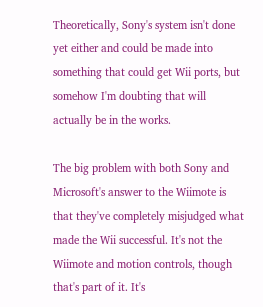Theoretically, Sony's system isn't done yet either and could be made into something that could get Wii ports, but somehow I'm doubting that will actually be in the works.

The big problem with both Sony and Microsoft's answer to the Wiimote is that they've completely misjudged what made the Wii successful. It's not the Wiimote and motion controls, though that's part of it. It's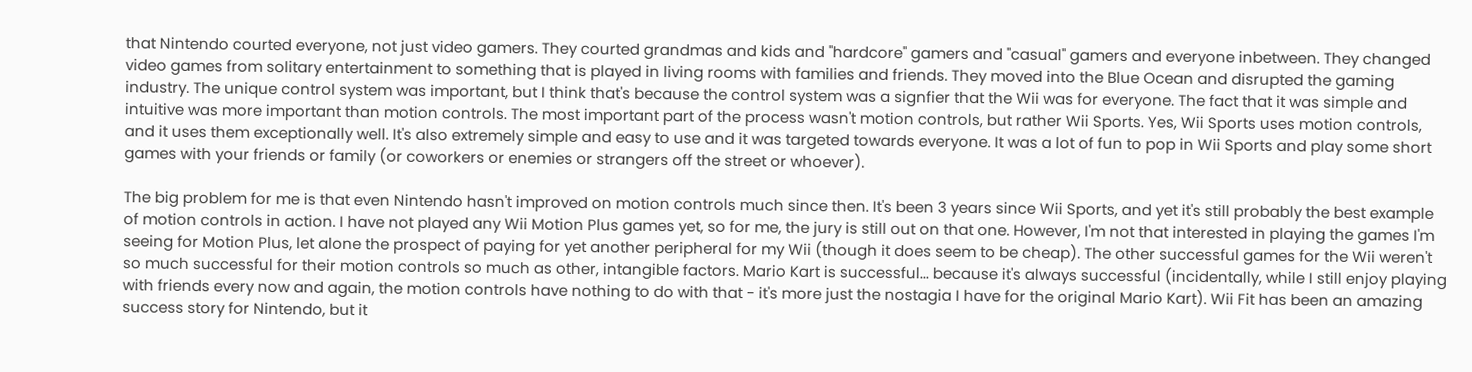that Nintendo courted everyone, not just video gamers. They courted grandmas and kids and "hardcore" gamers and "casual" gamers and everyone inbetween. They changed video games from solitary entertainment to something that is played in living rooms with families and friends. They moved into the Blue Ocean and disrupted the gaming industry. The unique control system was important, but I think that's because the control system was a signfier that the Wii was for everyone. The fact that it was simple and intuitive was more important than motion controls. The most important part of the process wasn't motion controls, but rather Wii Sports. Yes, Wii Sports uses motion controls, and it uses them exceptionally well. It's also extremely simple and easy to use and it was targeted towards everyone. It was a lot of fun to pop in Wii Sports and play some short games with your friends or family (or coworkers or enemies or strangers off the street or whoever).

The big problem for me is that even Nintendo hasn't improved on motion controls much since then. It's been 3 years since Wii Sports, and yet it's still probably the best example of motion controls in action. I have not played any Wii Motion Plus games yet, so for me, the jury is still out on that one. However, I'm not that interested in playing the games I'm seeing for Motion Plus, let alone the prospect of paying for yet another peripheral for my Wii (though it does seem to be cheap). The other successful games for the Wii weren't so much successful for their motion controls so much as other, intangible factors. Mario Kart is successful... because it's always successful (incidentally, while I still enjoy playing with friends every now and again, the motion controls have nothing to do with that - it's more just the nostagia I have for the original Mario Kart). Wii Fit has been an amazing success story for Nintendo, but it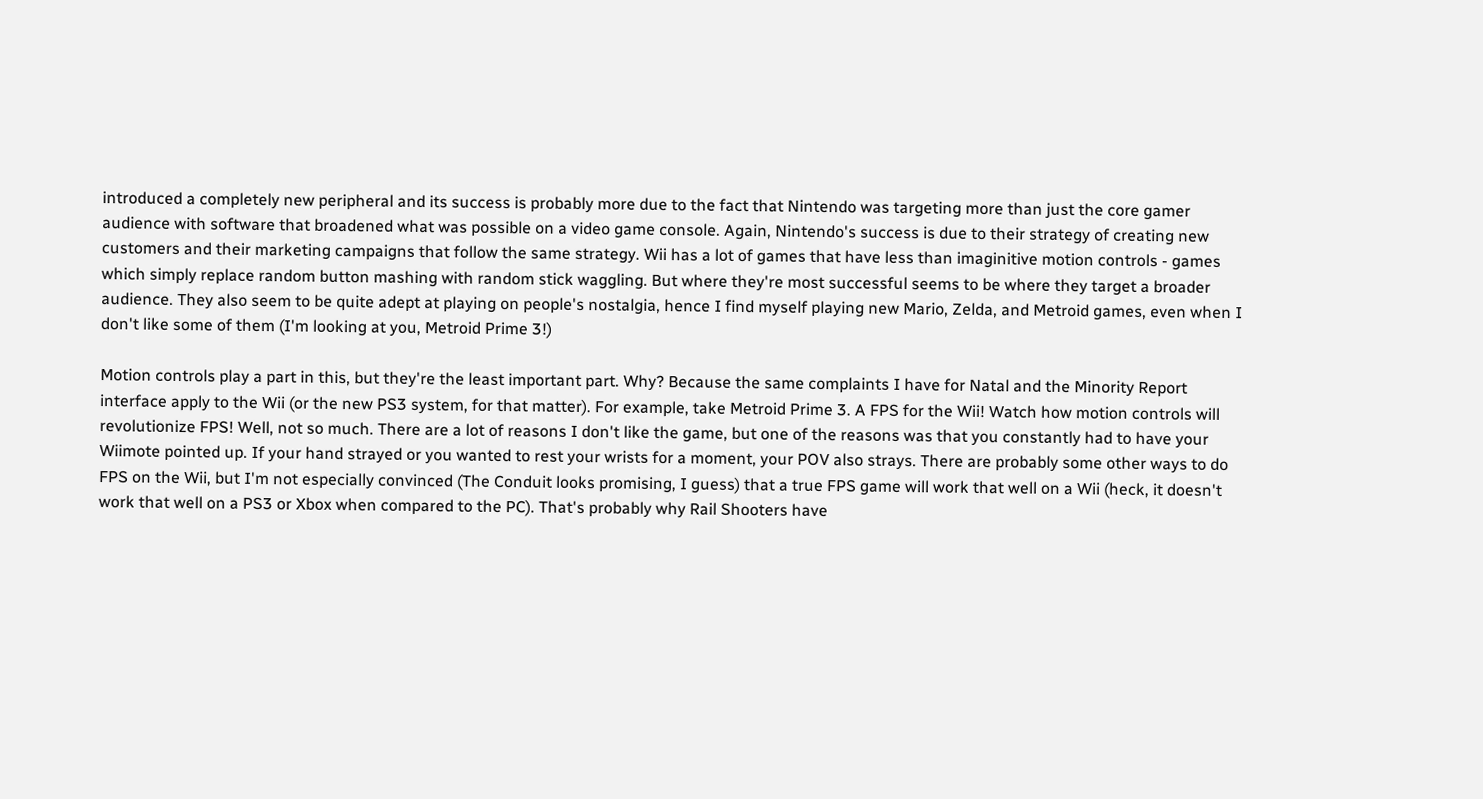introduced a completely new peripheral and its success is probably more due to the fact that Nintendo was targeting more than just the core gamer audience with software that broadened what was possible on a video game console. Again, Nintendo's success is due to their strategy of creating new customers and their marketing campaigns that follow the same strategy. Wii has a lot of games that have less than imaginitive motion controls - games which simply replace random button mashing with random stick waggling. But where they're most successful seems to be where they target a broader audience. They also seem to be quite adept at playing on people's nostalgia, hence I find myself playing new Mario, Zelda, and Metroid games, even when I don't like some of them (I'm looking at you, Metroid Prime 3!)

Motion controls play a part in this, but they're the least important part. Why? Because the same complaints I have for Natal and the Minority Report interface apply to the Wii (or the new PS3 system, for that matter). For example, take Metroid Prime 3. A FPS for the Wii! Watch how motion controls will revolutionize FPS! Well, not so much. There are a lot of reasons I don't like the game, but one of the reasons was that you constantly had to have your Wiimote pointed up. If your hand strayed or you wanted to rest your wrists for a moment, your POV also strays. There are probably some other ways to do FPS on the Wii, but I'm not especially convinced (The Conduit looks promising, I guess) that a true FPS game will work that well on a Wii (heck, it doesn't work that well on a PS3 or Xbox when compared to the PC). That's probably why Rail Shooters have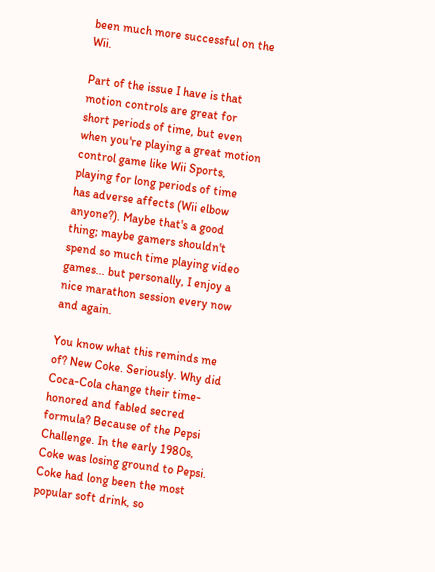been much more successful on the Wii.

Part of the issue I have is that motion controls are great for short periods of time, but even when you're playing a great motion control game like Wii Sports, playing for long periods of time has adverse affects (Wii elbow anyone?). Maybe that's a good thing; maybe gamers shouldn't spend so much time playing video games... but personally, I enjoy a nice marathon session every now and again.

You know what this reminds me of? New Coke. Seriously. Why did Coca-Cola change their time-honored and fabled secred formula? Because of the Pepsi Challenge. In the early 1980s, Coke was losing ground to Pepsi. Coke had long been the most popular soft drink, so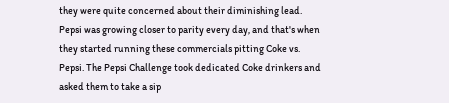they were quite concerned about their diminishing lead. Pepsi was growing closer to parity every day, and that's when they started running these commercials pitting Coke vs. Pepsi. The Pepsi Challenge took dedicated Coke drinkers and asked them to take a sip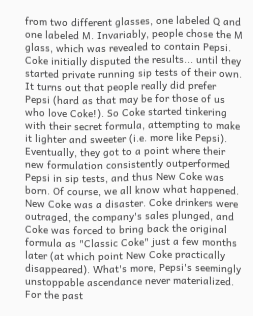from two different glasses, one labeled Q and one labeled M. Invariably, people chose the M glass, which was revealed to contain Pepsi. Coke initially disputed the results... until they started private running sip tests of their own. It turns out that people really did prefer Pepsi (hard as that may be for those of us who love Coke!). So Coke started tinkering with their secret formula, attempting to make it lighter and sweeter (i.e. more like Pepsi). Eventually, they got to a point where their new formulation consistently outperformed Pepsi in sip tests, and thus New Coke was born. Of course, we all know what happened. New Coke was a disaster. Coke drinkers were outraged, the company's sales plunged, and Coke was forced to bring back the original formula as "Classic Coke" just a few months later (at which point New Coke practically disappeared). What's more, Pepsi's seemingly unstoppable ascendance never materialized. For the past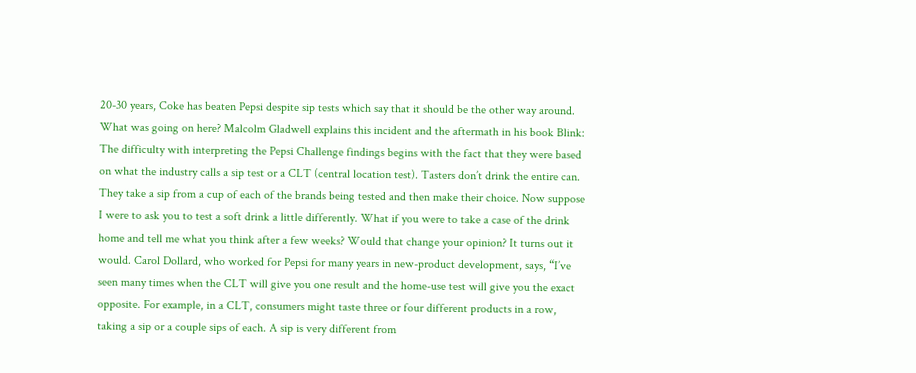20-30 years, Coke has beaten Pepsi despite sip tests which say that it should be the other way around. What was going on here? Malcolm Gladwell explains this incident and the aftermath in his book Blink:
The difficulty with interpreting the Pepsi Challenge findings begins with the fact that they were based on what the industry calls a sip test or a CLT (central location test). Tasters don’t drink the entire can. They take a sip from a cup of each of the brands being tested and then make their choice. Now suppose I were to ask you to test a soft drink a little differently. What if you were to take a case of the drink home and tell me what you think after a few weeks? Would that change your opinion? It turns out it would. Carol Dollard, who worked for Pepsi for many years in new-product development, says, “I’ve seen many times when the CLT will give you one result and the home-use test will give you the exact opposite. For example, in a CLT, consumers might taste three or four different products in a row, taking a sip or a couple sips of each. A sip is very different from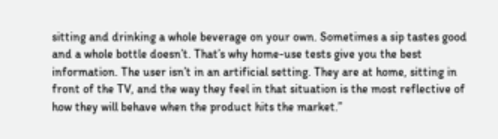sitting and drinking a whole beverage on your own. Sometimes a sip tastes good and a whole bottle doesn’t. That’s why home-use tests give you the best information. The user isn’t in an artificial setting. They are at home, sitting in front of the TV, and the way they feel in that situation is the most reflective of how they will behave when the product hits the market.”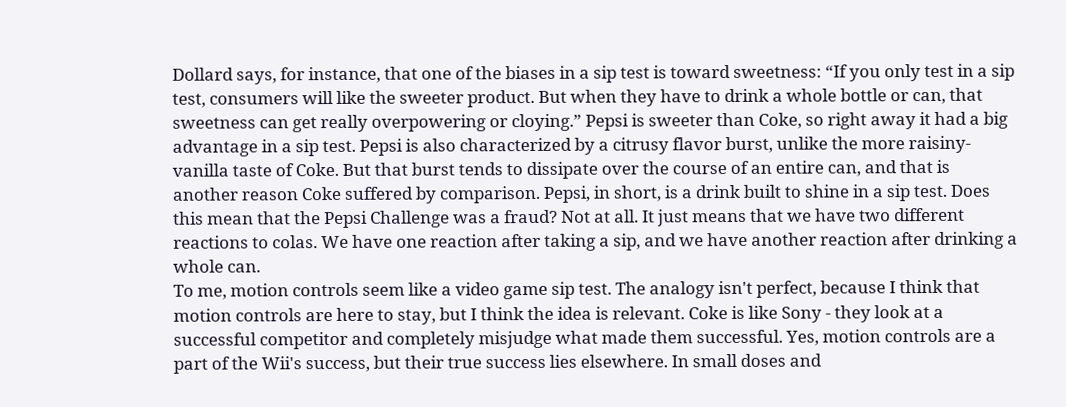Dollard says, for instance, that one of the biases in a sip test is toward sweetness: “If you only test in a sip test, consumers will like the sweeter product. But when they have to drink a whole bottle or can, that sweetness can get really overpowering or cloying.” Pepsi is sweeter than Coke, so right away it had a big advantage in a sip test. Pepsi is also characterized by a citrusy flavor burst, unlike the more raisiny-vanilla taste of Coke. But that burst tends to dissipate over the course of an entire can, and that is another reason Coke suffered by comparison. Pepsi, in short, is a drink built to shine in a sip test. Does this mean that the Pepsi Challenge was a fraud? Not at all. It just means that we have two different reactions to colas. We have one reaction after taking a sip, and we have another reaction after drinking a whole can.
To me, motion controls seem like a video game sip test. The analogy isn't perfect, because I think that motion controls are here to stay, but I think the idea is relevant. Coke is like Sony - they look at a successful competitor and completely misjudge what made them successful. Yes, motion controls are a part of the Wii's success, but their true success lies elsewhere. In small doses and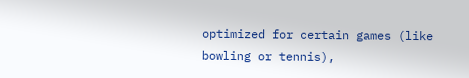optimized for certain games (like bowling or tennis),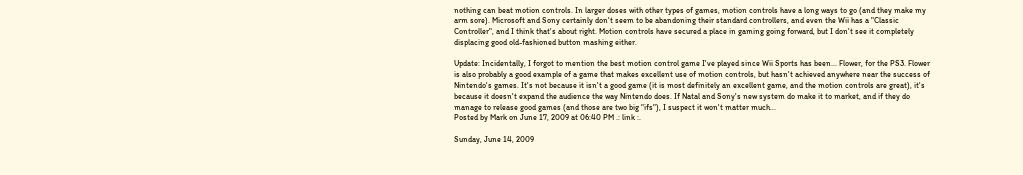nothing can beat motion controls. In larger doses with other types of games, motion controls have a long ways to go (and they make my arm sore). Microsoft and Sony certainly don't seem to be abandoning their standard controllers, and even the Wii has a "Classic Controller", and I think that's about right. Motion controls have secured a place in gaming going forward, but I don't see it completely displacing good old-fashioned button mashing either.

Update: Incidentally, I forgot to mention the best motion control game I've played since Wii Sports has been... Flower, for the PS3. Flower is also probably a good example of a game that makes excellent use of motion controls, but hasn't achieved anywhere near the success of Nintendo's games. It's not because it isn't a good game (it is most definitely an excellent game, and the motion controls are great), it's because it doesn't expand the audience the way Nintendo does. If Natal and Sony's new system do make it to market, and if they do manage to release good games (and those are two big "ifs"), I suspect it won't matter much...
Posted by Mark on June 17, 2009 at 06:40 PM .: link :.

Sunday, June 14, 2009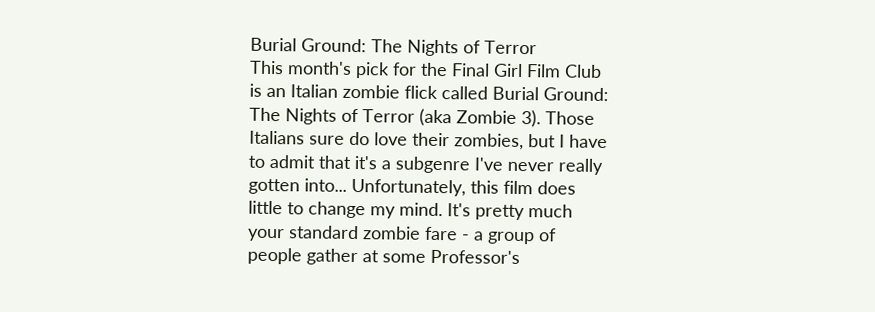Burial Ground: The Nights of Terror
This month's pick for the Final Girl Film Club is an Italian zombie flick called Burial Ground: The Nights of Terror (aka Zombie 3). Those Italians sure do love their zombies, but I have to admit that it's a subgenre I've never really gotten into... Unfortunately, this film does little to change my mind. It's pretty much your standard zombie fare - a group of people gather at some Professor's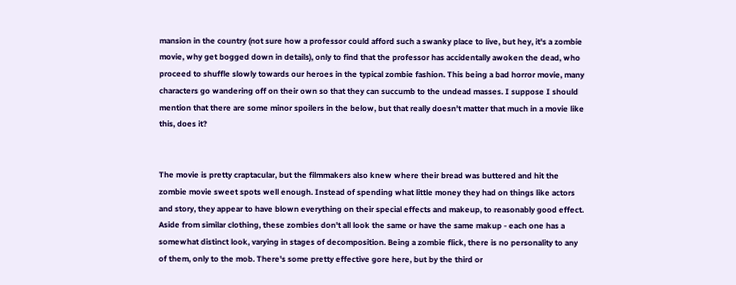mansion in the country (not sure how a professor could afford such a swanky place to live, but hey, it's a zombie movie, why get bogged down in details), only to find that the professor has accidentally awoken the dead, who proceed to shuffle slowly towards our heroes in the typical zombie fashion. This being a bad horror movie, many characters go wandering off on their own so that they can succumb to the undead masses. I suppose I should mention that there are some minor spoilers in the below, but that really doesn't matter that much in a movie like this, does it?


The movie is pretty craptacular, but the filmmakers also knew where their bread was buttered and hit the zombie movie sweet spots well enough. Instead of spending what little money they had on things like actors and story, they appear to have blown everything on their special effects and makeup, to reasonably good effect. Aside from similar clothing, these zombies don't all look the same or have the same makup - each one has a somewhat distinct look, varying in stages of decomposition. Being a zombie flick, there is no personality to any of them, only to the mob. There's some pretty effective gore here, but by the third or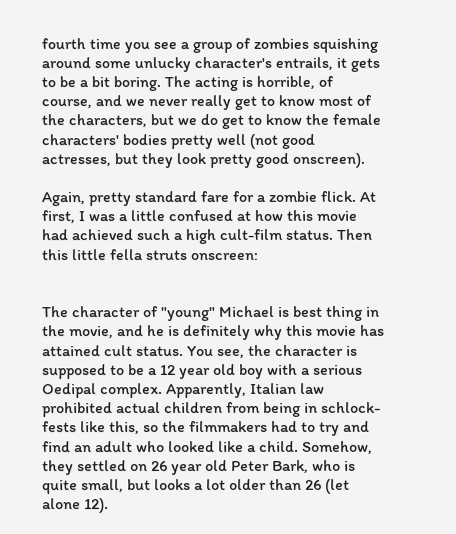fourth time you see a group of zombies squishing around some unlucky character's entrails, it gets to be a bit boring. The acting is horrible, of course, and we never really get to know most of the characters, but we do get to know the female characters' bodies pretty well (not good actresses, but they look pretty good onscreen).

Again, pretty standard fare for a zombie flick. At first, I was a little confused at how this movie had achieved such a high cult-film status. Then this little fella struts onscreen:


The character of "young" Michael is best thing in the movie, and he is definitely why this movie has attained cult status. You see, the character is supposed to be a 12 year old boy with a serious Oedipal complex. Apparently, Italian law prohibited actual children from being in schlock-fests like this, so the filmmakers had to try and find an adult who looked like a child. Somehow, they settled on 26 year old Peter Bark, who is quite small, but looks a lot older than 26 (let alone 12).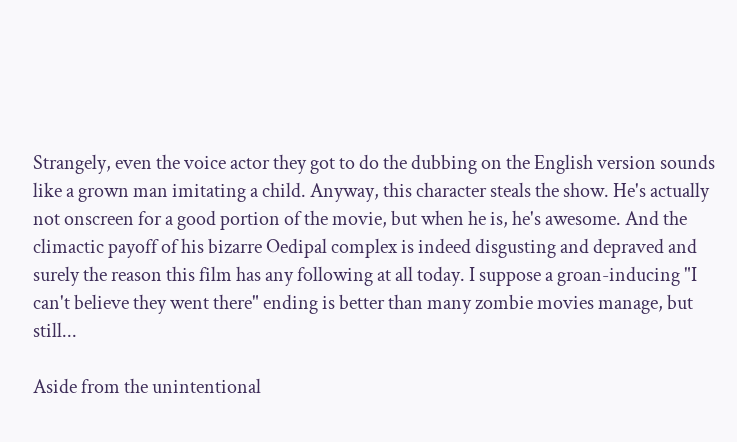Strangely, even the voice actor they got to do the dubbing on the English version sounds like a grown man imitating a child. Anyway, this character steals the show. He's actually not onscreen for a good portion of the movie, but when he is, he's awesome. And the climactic payoff of his bizarre Oedipal complex is indeed disgusting and depraved and surely the reason this film has any following at all today. I suppose a groan-inducing "I can't believe they went there" ending is better than many zombie movies manage, but still...

Aside from the unintentional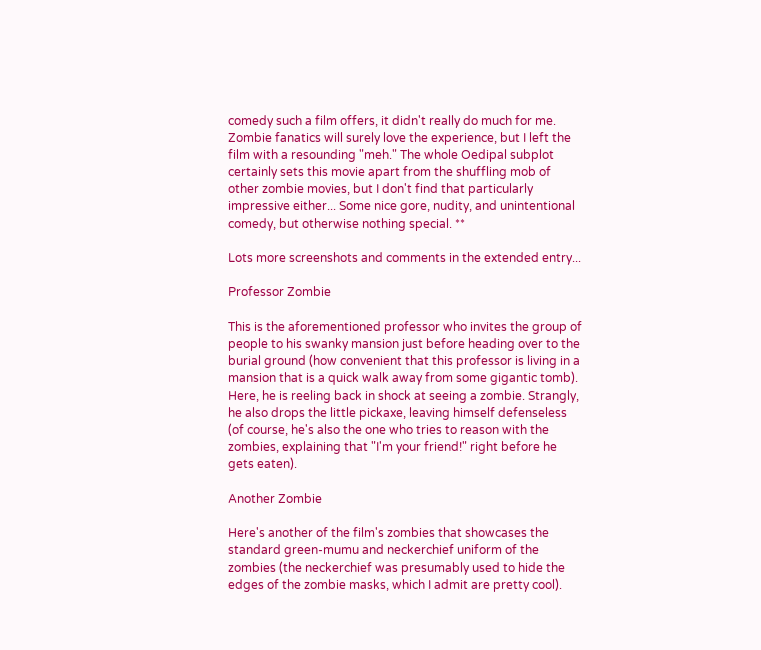comedy such a film offers, it didn't really do much for me. Zombie fanatics will surely love the experience, but I left the film with a resounding "meh." The whole Oedipal subplot certainly sets this movie apart from the shuffling mob of other zombie movies, but I don't find that particularly impressive either... Some nice gore, nudity, and unintentional comedy, but otherwise nothing special. **

Lots more screenshots and comments in the extended entry...

Professor Zombie

This is the aforementioned professor who invites the group of people to his swanky mansion just before heading over to the burial ground (how convenient that this professor is living in a mansion that is a quick walk away from some gigantic tomb). Here, he is reeling back in shock at seeing a zombie. Strangly, he also drops the little pickaxe, leaving himself defenseless (of course, he's also the one who tries to reason with the zombies, explaining that "I'm your friend!" right before he gets eaten).

Another Zombie

Here's another of the film's zombies that showcases the standard green-mumu and neckerchief uniform of the zombies (the neckerchief was presumably used to hide the edges of the zombie masks, which I admit are pretty cool).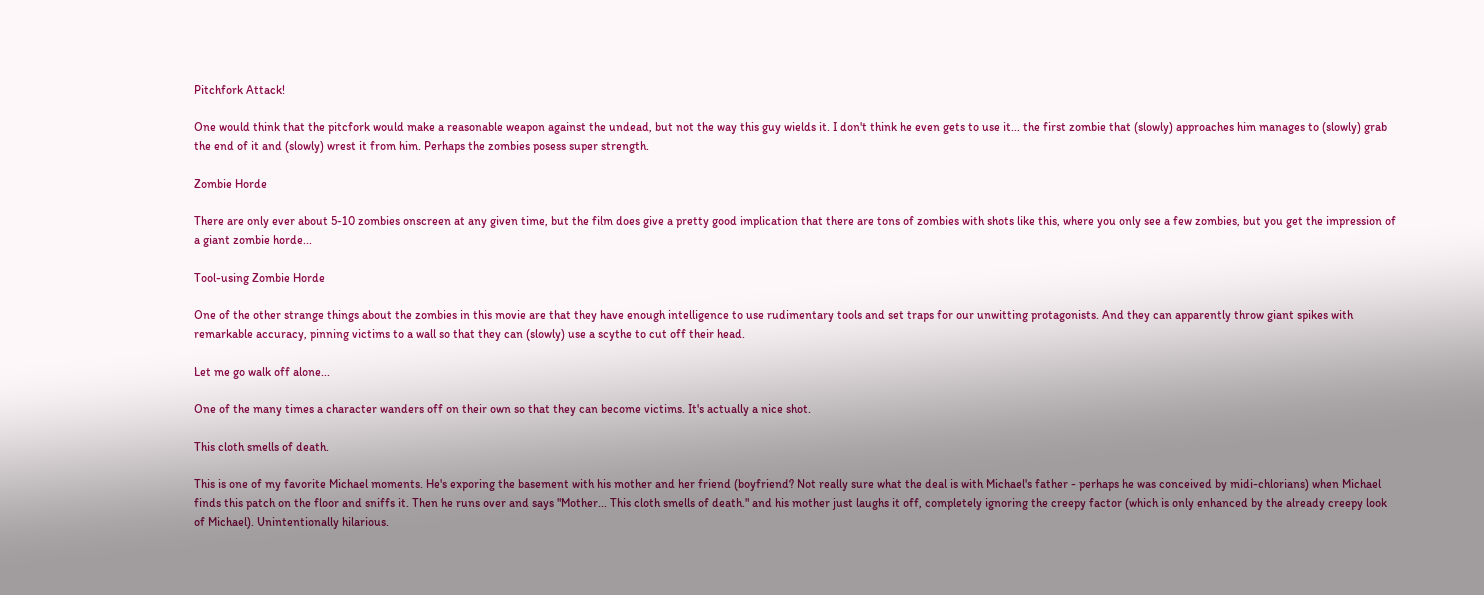Pitchfork Attack!

One would think that the pitcfork would make a reasonable weapon against the undead, but not the way this guy wields it. I don't think he even gets to use it... the first zombie that (slowly) approaches him manages to (slowly) grab the end of it and (slowly) wrest it from him. Perhaps the zombies posess super strength.

Zombie Horde

There are only ever about 5-10 zombies onscreen at any given time, but the film does give a pretty good implication that there are tons of zombies with shots like this, where you only see a few zombies, but you get the impression of a giant zombie horde...

Tool-using Zombie Horde

One of the other strange things about the zombies in this movie are that they have enough intelligence to use rudimentary tools and set traps for our unwitting protagonists. And they can apparently throw giant spikes with remarkable accuracy, pinning victims to a wall so that they can (slowly) use a scythe to cut off their head.

Let me go walk off alone...

One of the many times a character wanders off on their own so that they can become victims. It's actually a nice shot.

This cloth smells of death.

This is one of my favorite Michael moments. He's exporing the basement with his mother and her friend (boyfriend? Not really sure what the deal is with Michael's father - perhaps he was conceived by midi-chlorians) when Michael finds this patch on the floor and sniffs it. Then he runs over and says "Mother... This cloth smells of death." and his mother just laughs it off, completely ignoring the creepy factor (which is only enhanced by the already creepy look of Michael). Unintentionally hilarious.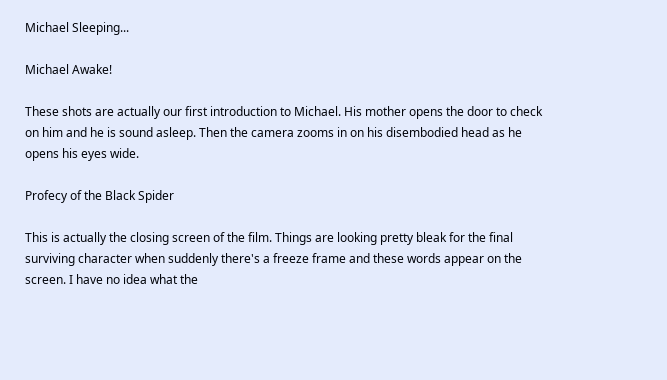Michael Sleeping...

Michael Awake!

These shots are actually our first introduction to Michael. His mother opens the door to check on him and he is sound asleep. Then the camera zooms in on his disembodied head as he opens his eyes wide.

Profecy of the Black Spider

This is actually the closing screen of the film. Things are looking pretty bleak for the final surviving character when suddenly there's a freeze frame and these words appear on the screen. I have no idea what the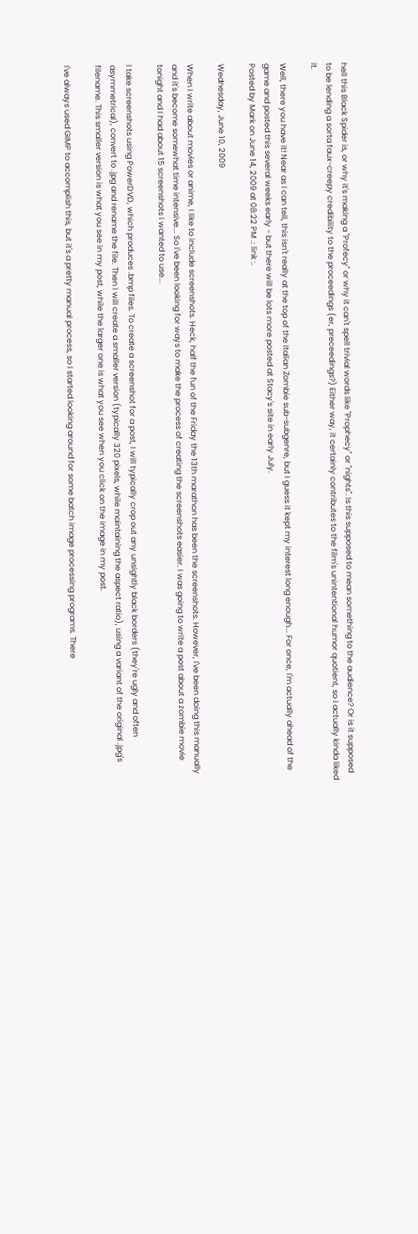hell this Black Spider is, or why it's making a "Profecy" or why it can't spell trivial words like "Prophecy" or "nights". Is this supposed to mean something to the audience? Or is it supposed to be lending a sorta faux-creepy credibility to the proceedings (er, preceedings?) Either way, it certainly contributes to the film's unintentional humor quotient, so I actually kinda liked it.

Well, there you have it! Near as I can tell, this isn't really at the top of the Italian Zombie sub-subgenre, but I guess it kept my interest long enough... For once, I'm actually ahead of the game and posted this several weeks early - but there will be lots more posted at Stacy's site in early July.
Posted by Mark on June 14, 2009 at 08:22 PM .: link :.

Wednesday, June 10, 2009

When I write about movies or anime, I like to include screenshots. Heck, half the fun of the Friday the 13th marathon has been the screenshots. However, I've been doing this manually and it's become somewhat time intensive... So I've been looking for ways to make the process of creating the screenshots easier. I was going to write a post about a zombie movie tonight and I had about 15 screenshots I wanted to use...

I take screenshots using PowerDVD, which produces .bmp files. To create a screenshot for a post, I will typically crop out any unsightly black borders (they're ugly and often asymmetrical), convert to .jpg and rename the file. Then I will create a smaller version (typically 320 pixels, while maintaining the aspect ratio), using a variant of the original .jpg's filename. This smaller version is what you see in my post, while the larger one is what you see when you click on the image in my post.

I've always used GIMP to accomplish this, but it's a pretty manual process, so I started looking around for some batch image processing programs. There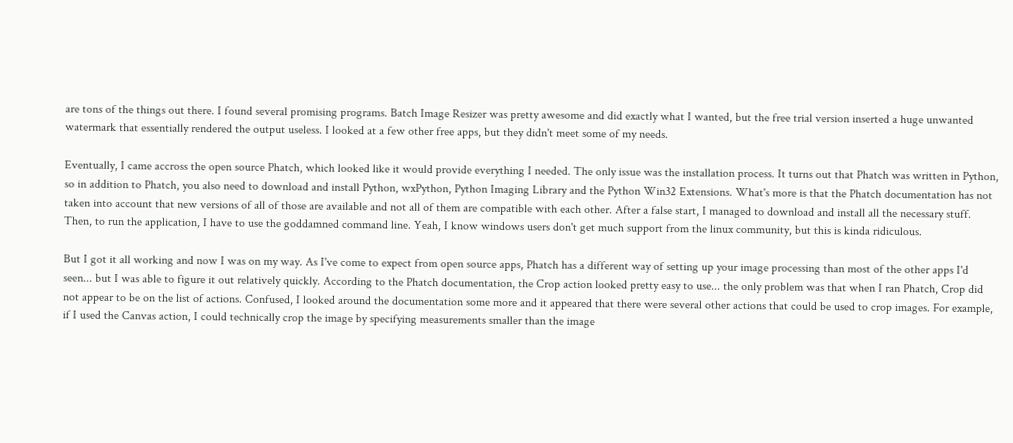are tons of the things out there. I found several promising programs. Batch Image Resizer was pretty awesome and did exactly what I wanted, but the free trial version inserted a huge unwanted watermark that essentially rendered the output useless. I looked at a few other free apps, but they didn't meet some of my needs.

Eventually, I came accross the open source Phatch, which looked like it would provide everything I needed. The only issue was the installation process. It turns out that Phatch was written in Python, so in addition to Phatch, you also need to download and install Python, wxPython, Python Imaging Library and the Python Win32 Extensions. What's more is that the Phatch documentation has not taken into account that new versions of all of those are available and not all of them are compatible with each other. After a false start, I managed to download and install all the necessary stuff. Then, to run the application, I have to use the goddamned command line. Yeah, I know windows users don't get much support from the linux community, but this is kinda ridiculous.

But I got it all working and now I was on my way. As I've come to expect from open source apps, Phatch has a different way of setting up your image processing than most of the other apps I'd seen... but I was able to figure it out relatively quickly. According to the Phatch documentation, the Crop action looked pretty easy to use... the only problem was that when I ran Phatch, Crop did not appear to be on the list of actions. Confused, I looked around the documentation some more and it appeared that there were several other actions that could be used to crop images. For example, if I used the Canvas action, I could technically crop the image by specifying measurements smaller than the image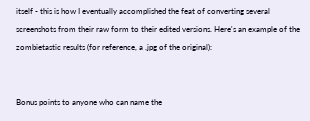itself - this is how I eventually accomplished the feat of converting several screenshots from their raw form to their edited versions. Here's an example of the zombietastic results (for reference, a .jpg of the original):


Bonus points to anyone who can name the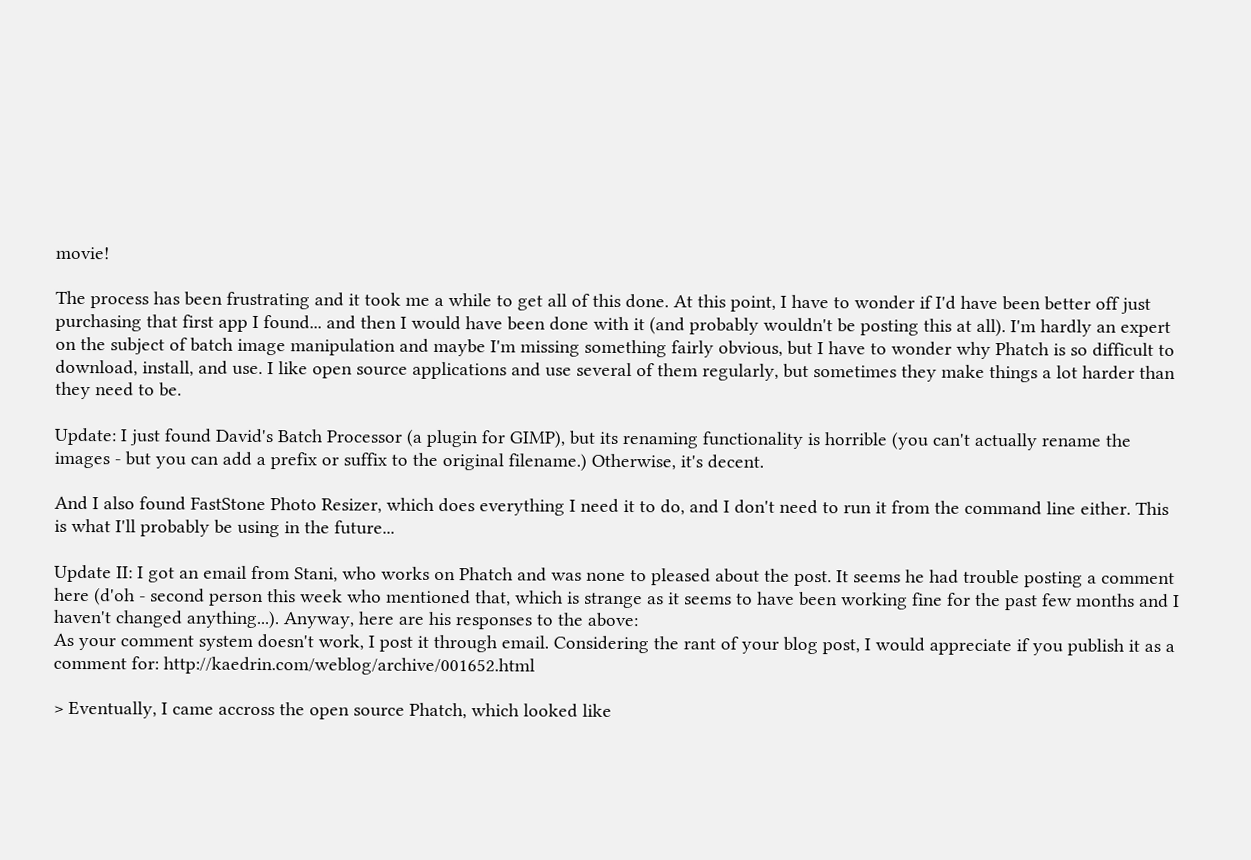movie!

The process has been frustrating and it took me a while to get all of this done. At this point, I have to wonder if I'd have been better off just purchasing that first app I found... and then I would have been done with it (and probably wouldn't be posting this at all). I'm hardly an expert on the subject of batch image manipulation and maybe I'm missing something fairly obvious, but I have to wonder why Phatch is so difficult to download, install, and use. I like open source applications and use several of them regularly, but sometimes they make things a lot harder than they need to be.

Update: I just found David's Batch Processor (a plugin for GIMP), but its renaming functionality is horrible (you can't actually rename the images - but you can add a prefix or suffix to the original filename.) Otherwise, it's decent.

And I also found FastStone Photo Resizer, which does everything I need it to do, and I don't need to run it from the command line either. This is what I'll probably be using in the future...

Update II: I got an email from Stani, who works on Phatch and was none to pleased about the post. It seems he had trouble posting a comment here (d'oh - second person this week who mentioned that, which is strange as it seems to have been working fine for the past few months and I haven't changed anything...). Anyway, here are his responses to the above:
As your comment system doesn't work, I post it through email. Considering the rant of your blog post, I would appreciate if you publish it as a comment for: http://kaedrin.com/weblog/archive/001652.html

> Eventually, I came accross the open source Phatch, which looked like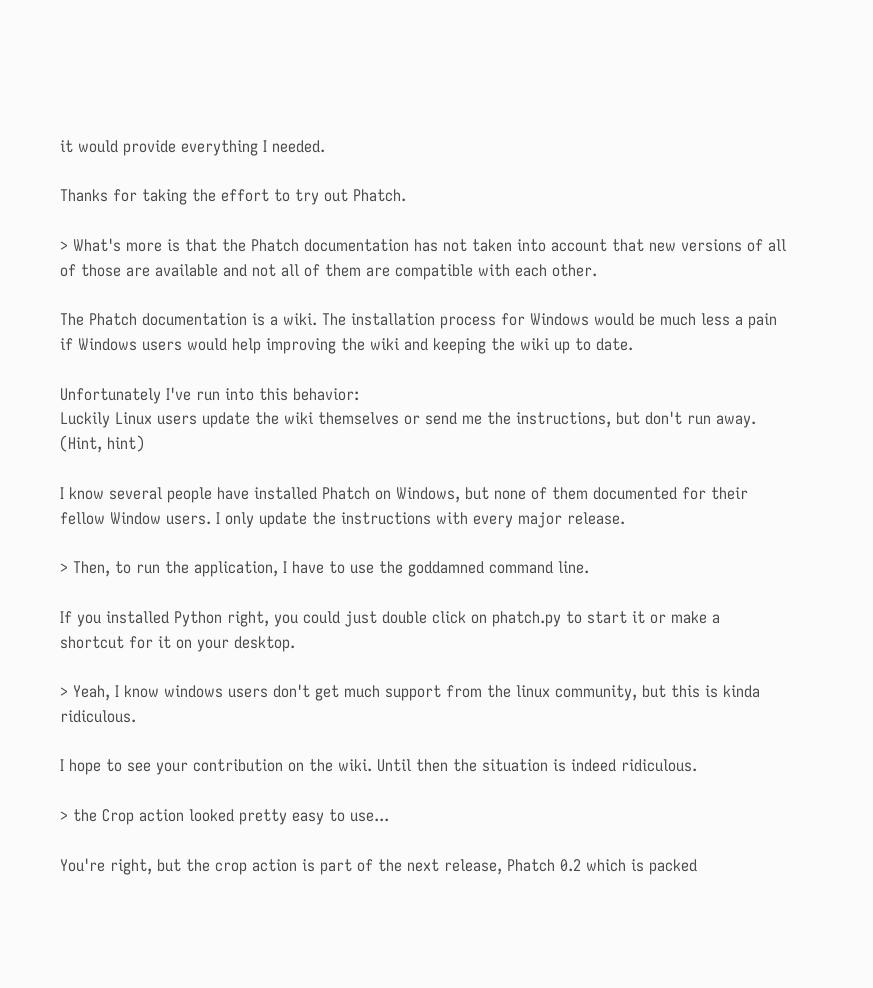it would provide everything I needed.

Thanks for taking the effort to try out Phatch.

> What's more is that the Phatch documentation has not taken into account that new versions of all of those are available and not all of them are compatible with each other.

The Phatch documentation is a wiki. The installation process for Windows would be much less a pain if Windows users would help improving the wiki and keeping the wiki up to date.

Unfortunately I've run into this behavior:
Luckily Linux users update the wiki themselves or send me the instructions, but don't run away. (Hint, hint)

I know several people have installed Phatch on Windows, but none of them documented for their fellow Window users. I only update the instructions with every major release.

> Then, to run the application, I have to use the goddamned command line.

If you installed Python right, you could just double click on phatch.py to start it or make a shortcut for it on your desktop.

> Yeah, I know windows users don't get much support from the linux community, but this is kinda ridiculous.

I hope to see your contribution on the wiki. Until then the situation is indeed ridiculous.

> the Crop action looked pretty easy to use...

You're right, but the crop action is part of the next release, Phatch 0.2 which is packed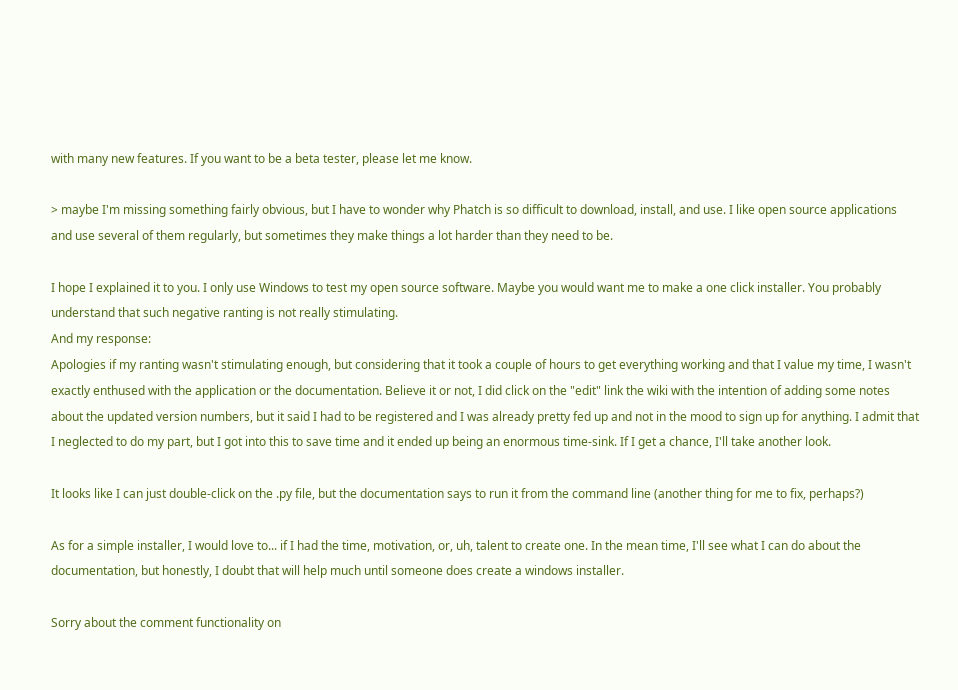with many new features. If you want to be a beta tester, please let me know.

> maybe I'm missing something fairly obvious, but I have to wonder why Phatch is so difficult to download, install, and use. I like open source applications and use several of them regularly, but sometimes they make things a lot harder than they need to be.

I hope I explained it to you. I only use Windows to test my open source software. Maybe you would want me to make a one click installer. You probably understand that such negative ranting is not really stimulating.
And my response:
Apologies if my ranting wasn't stimulating enough, but considering that it took a couple of hours to get everything working and that I value my time, I wasn't exactly enthused with the application or the documentation. Believe it or not, I did click on the "edit" link the wiki with the intention of adding some notes about the updated version numbers, but it said I had to be registered and I was already pretty fed up and not in the mood to sign up for anything. I admit that I neglected to do my part, but I got into this to save time and it ended up being an enormous time-sink. If I get a chance, I'll take another look.

It looks like I can just double-click on the .py file, but the documentation says to run it from the command line (another thing for me to fix, perhaps?)

As for a simple installer, I would love to... if I had the time, motivation, or, uh, talent to create one. In the mean time, I'll see what I can do about the documentation, but honestly, I doubt that will help much until someone does create a windows installer.

Sorry about the comment functionality on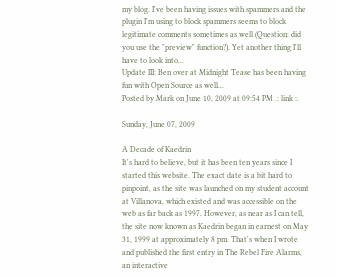my blog. I've been having issues with spammers and the plugin I'm using to block spammers seems to block legitimate comments sometimes as well (Question: did you use the "preview" function?). Yet another thing I'll have to look into...
Update III: Ben over at Midnight Tease has been having fun with Open Source as well...
Posted by Mark on June 10, 2009 at 09:54 PM .: link :.

Sunday, June 07, 2009

A Decade of Kaedrin
It's hard to believe, but it has been ten years since I started this website. The exact date is a bit hard to pinpoint, as the site was launched on my student account at Villanova, which existed and was accessible on the web as far back as 1997. However, as near as I can tell, the site now known as Kaedrin began in earnest on May 31, 1999 at approximately 8 pm. That's when I wrote and published the first entry in The Rebel Fire Alarms, an interactive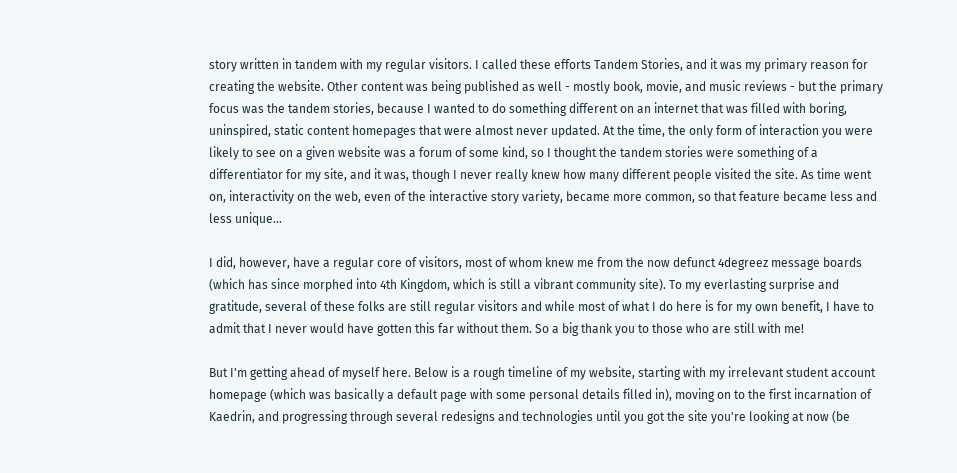story written in tandem with my regular visitors. I called these efforts Tandem Stories, and it was my primary reason for creating the website. Other content was being published as well - mostly book, movie, and music reviews - but the primary focus was the tandem stories, because I wanted to do something different on an internet that was filled with boring, uninspired, static content homepages that were almost never updated. At the time, the only form of interaction you were likely to see on a given website was a forum of some kind, so I thought the tandem stories were something of a differentiator for my site, and it was, though I never really knew how many different people visited the site. As time went on, interactivity on the web, even of the interactive story variety, became more common, so that feature became less and less unique...

I did, however, have a regular core of visitors, most of whom knew me from the now defunct 4degreez message boards (which has since morphed into 4th Kingdom, which is still a vibrant community site). To my everlasting surprise and gratitude, several of these folks are still regular visitors and while most of what I do here is for my own benefit, I have to admit that I never would have gotten this far without them. So a big thank you to those who are still with me!

But I'm getting ahead of myself here. Below is a rough timeline of my website, starting with my irrelevant student account homepage (which was basically a default page with some personal details filled in), moving on to the first incarnation of Kaedrin, and progressing through several redesigns and technologies until you got the site you're looking at now (be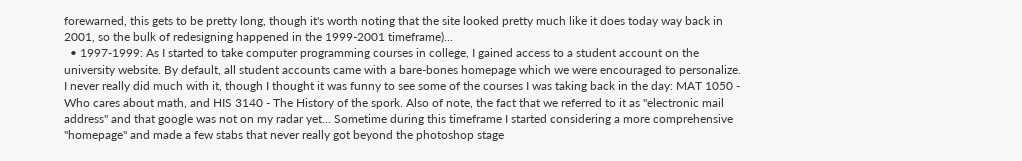forewarned, this gets to be pretty long, though it's worth noting that the site looked pretty much like it does today way back in 2001, so the bulk of redesigning happened in the 1999-2001 timeframe)...
  • 1997-1999: As I started to take computer programming courses in college, I gained access to a student account on the university website. By default, all student accounts came with a bare-bones homepage which we were encouraged to personalize. I never really did much with it, though I thought it was funny to see some of the courses I was taking back in the day: MAT 1050 - Who cares about math, and HIS 3140 - The History of the spork. Also of note, the fact that we referred to it as "electronic mail address" and that google was not on my radar yet... Sometime during this timeframe I started considering a more comprehensive "homepage" and made a few stabs that never really got beyond the photoshop stage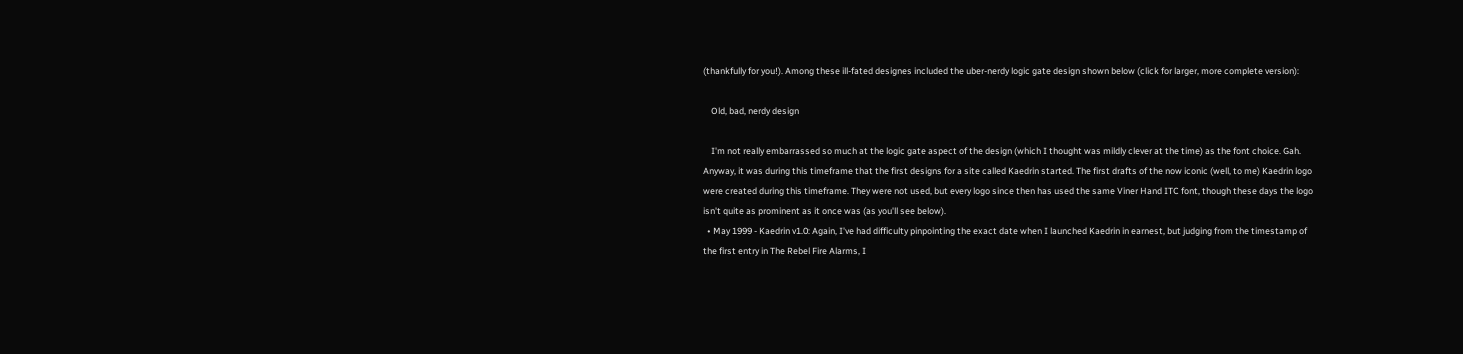(thankfully for you!). Among these ill-fated designes included the uber-nerdy logic gate design shown below (click for larger, more complete version):

    Old, bad, nerdy design

    I'm not really embarrassed so much at the logic gate aspect of the design (which I thought was mildly clever at the time) as the font choice. Gah. Anyway, it was during this timeframe that the first designs for a site called Kaedrin started. The first drafts of the now iconic (well, to me) Kaedrin logo were created during this timeframe. They were not used, but every logo since then has used the same Viner Hand ITC font, though these days the logo isn't quite as prominent as it once was (as you'll see below).
  • May 1999 - Kaedrin v1.0: Again, I've had difficulty pinpointing the exact date when I launched Kaedrin in earnest, but judging from the timestamp of the first entry in The Rebel Fire Alarms, I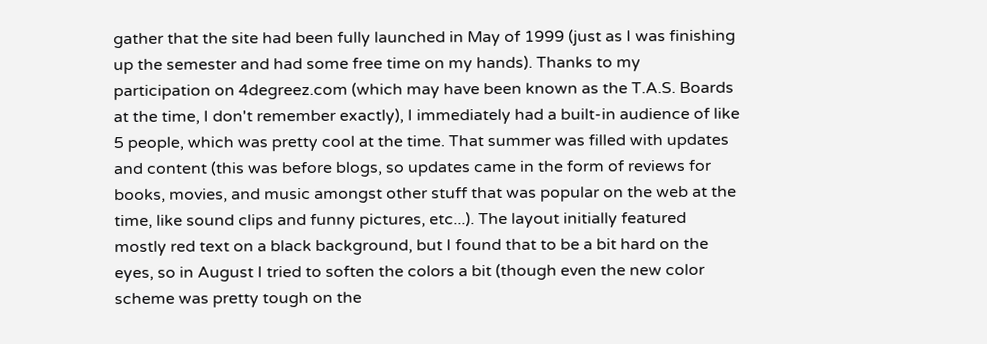gather that the site had been fully launched in May of 1999 (just as I was finishing up the semester and had some free time on my hands). Thanks to my participation on 4degreez.com (which may have been known as the T.A.S. Boards at the time, I don't remember exactly), I immediately had a built-in audience of like 5 people, which was pretty cool at the time. That summer was filled with updates and content (this was before blogs, so updates came in the form of reviews for books, movies, and music amongst other stuff that was popular on the web at the time, like sound clips and funny pictures, etc...). The layout initially featured mostly red text on a black background, but I found that to be a bit hard on the eyes, so in August I tried to soften the colors a bit (though even the new color scheme was pretty tough on the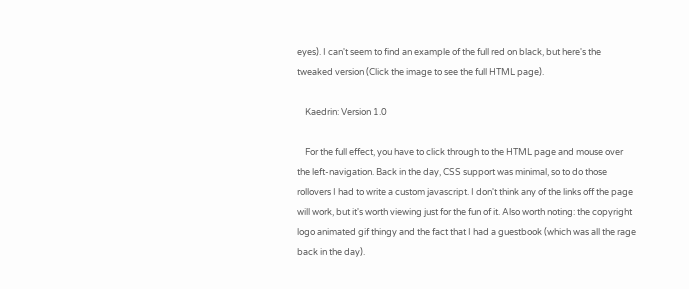eyes). I can't seem to find an example of the full red on black, but here's the tweaked version (Click the image to see the full HTML page).

    Kaedrin: Version 1.0

    For the full effect, you have to click through to the HTML page and mouse over the left-navigation. Back in the day, CSS support was minimal, so to do those rollovers I had to write a custom javascript. I don't think any of the links off the page will work, but it's worth viewing just for the fun of it. Also worth noting: the copyright logo animated gif thingy and the fact that I had a guestbook (which was all the rage back in the day).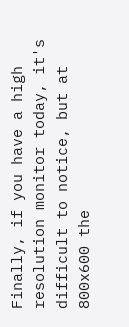Finally, if you have a high resolution monitor today, it's difficult to notice, but at 800x600 the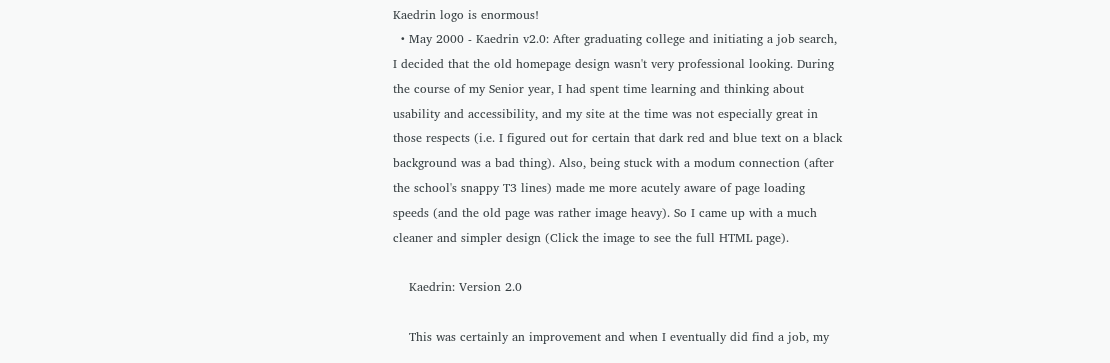Kaedrin logo is enormous!
  • May 2000 - Kaedrin v2.0: After graduating college and initiating a job search, I decided that the old homepage design wasn't very professional looking. During the course of my Senior year, I had spent time learning and thinking about usability and accessibility, and my site at the time was not especially great in those respects (i.e. I figured out for certain that dark red and blue text on a black background was a bad thing). Also, being stuck with a modum connection (after the school's snappy T3 lines) made me more acutely aware of page loading speeds (and the old page was rather image heavy). So I came up with a much cleaner and simpler design (Click the image to see the full HTML page).

    Kaedrin: Version 2.0

    This was certainly an improvement and when I eventually did find a job, my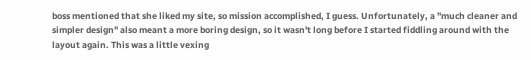boss mentioned that she liked my site, so mission accomplished, I guess. Unfortunately, a "much cleaner and simpler design" also meant a more boring design, so it wasn't long before I started fiddling around with the layout again. This was a little vexing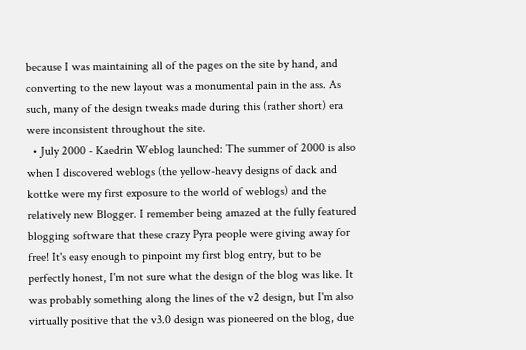because I was maintaining all of the pages on the site by hand, and converting to the new layout was a monumental pain in the ass. As such, many of the design tweaks made during this (rather short) era were inconsistent throughout the site.
  • July 2000 - Kaedrin Weblog launched: The summer of 2000 is also when I discovered weblogs (the yellow-heavy designs of dack and kottke were my first exposure to the world of weblogs) and the relatively new Blogger. I remember being amazed at the fully featured blogging software that these crazy Pyra people were giving away for free! It's easy enough to pinpoint my first blog entry, but to be perfectly honest, I'm not sure what the design of the blog was like. It was probably something along the lines of the v2 design, but I'm also virtually positive that the v3.0 design was pioneered on the blog, due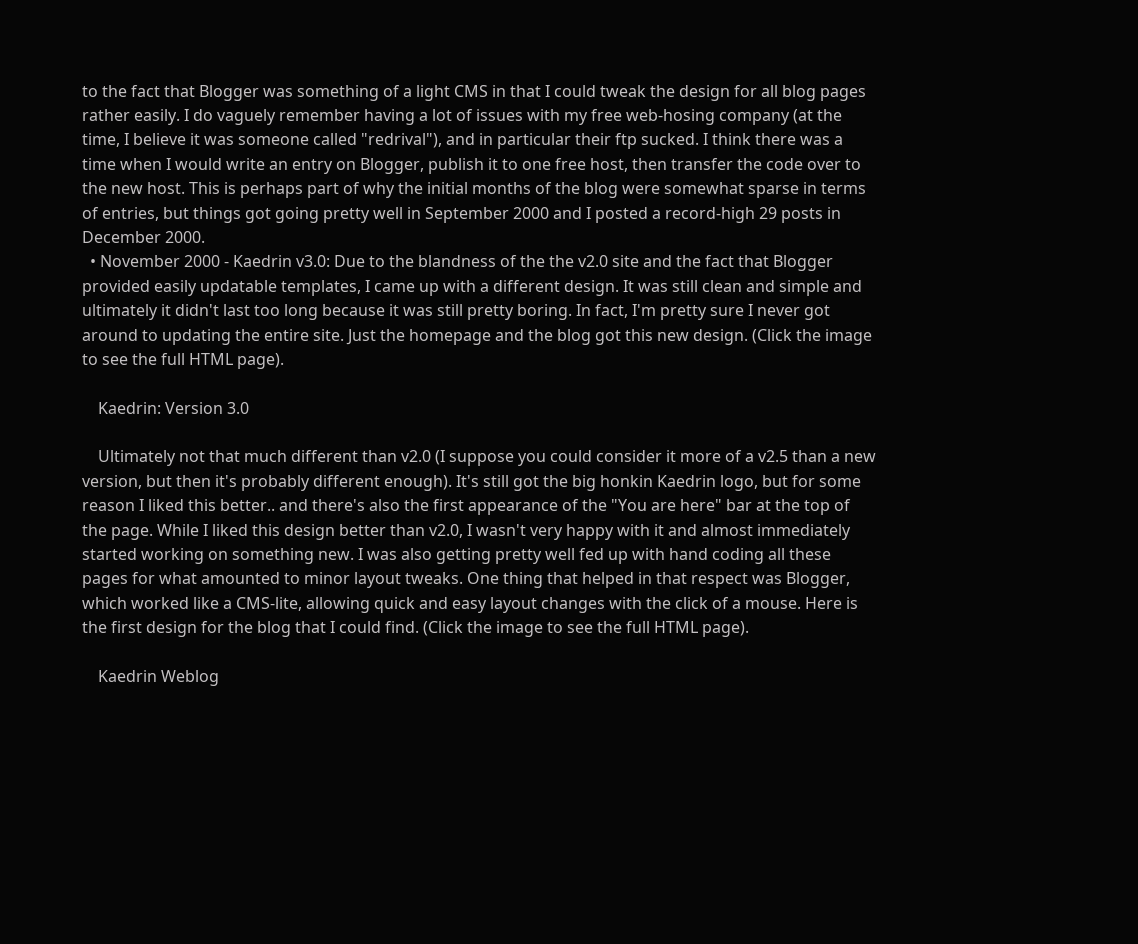to the fact that Blogger was something of a light CMS in that I could tweak the design for all blog pages rather easily. I do vaguely remember having a lot of issues with my free web-hosing company (at the time, I believe it was someone called "redrival"), and in particular their ftp sucked. I think there was a time when I would write an entry on Blogger, publish it to one free host, then transfer the code over to the new host. This is perhaps part of why the initial months of the blog were somewhat sparse in terms of entries, but things got going pretty well in September 2000 and I posted a record-high 29 posts in December 2000.
  • November 2000 - Kaedrin v3.0: Due to the blandness of the the v2.0 site and the fact that Blogger provided easily updatable templates, I came up with a different design. It was still clean and simple and ultimately it didn't last too long because it was still pretty boring. In fact, I'm pretty sure I never got around to updating the entire site. Just the homepage and the blog got this new design. (Click the image to see the full HTML page).

    Kaedrin: Version 3.0

    Ultimately not that much different than v2.0 (I suppose you could consider it more of a v2.5 than a new version, but then it's probably different enough). It's still got the big honkin Kaedrin logo, but for some reason I liked this better.. and there's also the first appearance of the "You are here" bar at the top of the page. While I liked this design better than v2.0, I wasn't very happy with it and almost immediately started working on something new. I was also getting pretty well fed up with hand coding all these pages for what amounted to minor layout tweaks. One thing that helped in that respect was Blogger, which worked like a CMS-lite, allowing quick and easy layout changes with the click of a mouse. Here is the first design for the blog that I could find. (Click the image to see the full HTML page).

    Kaedrin Weblog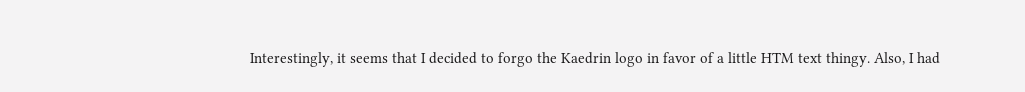Interestingly, it seems that I decided to forgo the Kaedrin logo in favor of a little HTM text thingy. Also, I had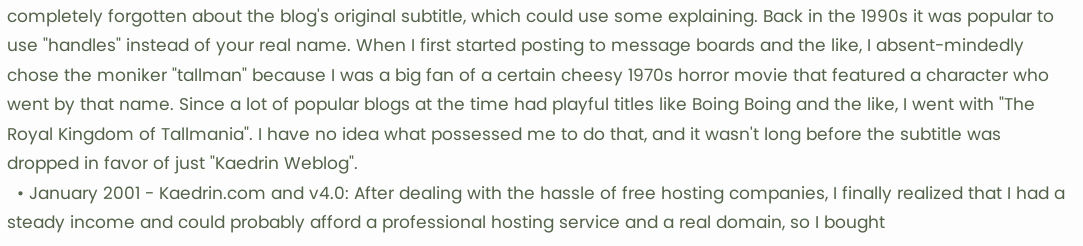completely forgotten about the blog's original subtitle, which could use some explaining. Back in the 1990s it was popular to use "handles" instead of your real name. When I first started posting to message boards and the like, I absent-mindedly chose the moniker "tallman" because I was a big fan of a certain cheesy 1970s horror movie that featured a character who went by that name. Since a lot of popular blogs at the time had playful titles like Boing Boing and the like, I went with "The Royal Kingdom of Tallmania". I have no idea what possessed me to do that, and it wasn't long before the subtitle was dropped in favor of just "Kaedrin Weblog".
  • January 2001 - Kaedrin.com and v4.0: After dealing with the hassle of free hosting companies, I finally realized that I had a steady income and could probably afford a professional hosting service and a real domain, so I bought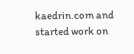kaedrin.com and started work on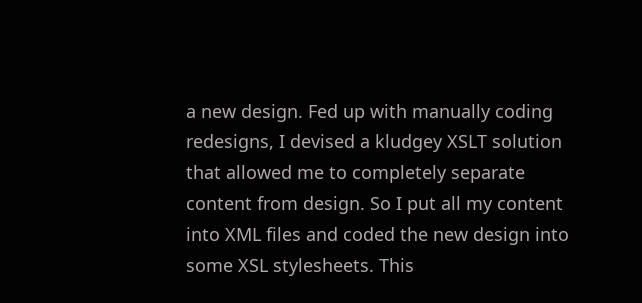a new design. Fed up with manually coding redesigns, I devised a kludgey XSLT solution that allowed me to completely separate content from design. So I put all my content into XML files and coded the new design into some XSL stylesheets. This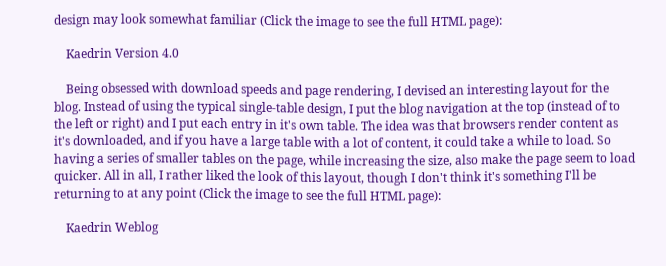design may look somewhat familiar (Click the image to see the full HTML page):

    Kaedrin Version 4.0

    Being obsessed with download speeds and page rendering, I devised an interesting layout for the blog. Instead of using the typical single-table design, I put the blog navigation at the top (instead of to the left or right) and I put each entry in it's own table. The idea was that browsers render content as it's downloaded, and if you have a large table with a lot of content, it could take a while to load. So having a series of smaller tables on the page, while increasing the size, also make the page seem to load quicker. All in all, I rather liked the look of this layout, though I don't think it's something I'll be returning to at any point (Click the image to see the full HTML page):

    Kaedrin Weblog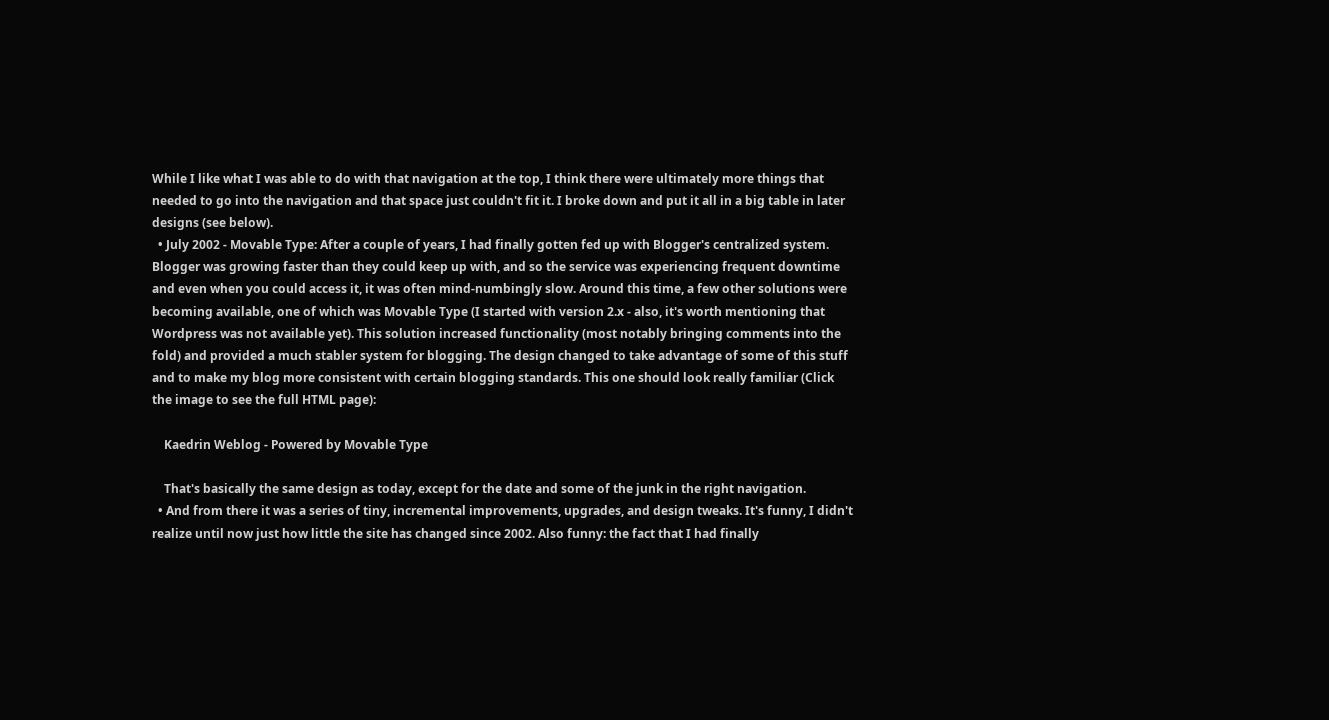While I like what I was able to do with that navigation at the top, I think there were ultimately more things that needed to go into the navigation and that space just couldn't fit it. I broke down and put it all in a big table in later designs (see below).
  • July 2002 - Movable Type: After a couple of years, I had finally gotten fed up with Blogger's centralized system. Blogger was growing faster than they could keep up with, and so the service was experiencing frequent downtime and even when you could access it, it was often mind-numbingly slow. Around this time, a few other solutions were becoming available, one of which was Movable Type (I started with version 2.x - also, it's worth mentioning that Wordpress was not available yet). This solution increased functionality (most notably bringing comments into the fold) and provided a much stabler system for blogging. The design changed to take advantage of some of this stuff and to make my blog more consistent with certain blogging standards. This one should look really familiar (Click the image to see the full HTML page):

    Kaedrin Weblog - Powered by Movable Type

    That's basically the same design as today, except for the date and some of the junk in the right navigation.
  • And from there it was a series of tiny, incremental improvements, upgrades, and design tweaks. It's funny, I didn't realize until now just how little the site has changed since 2002. Also funny: the fact that I had finally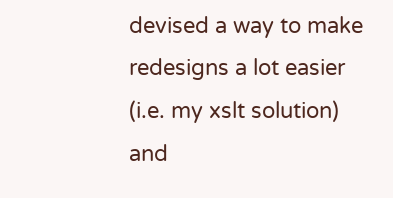devised a way to make redesigns a lot easier (i.e. my xslt solution) and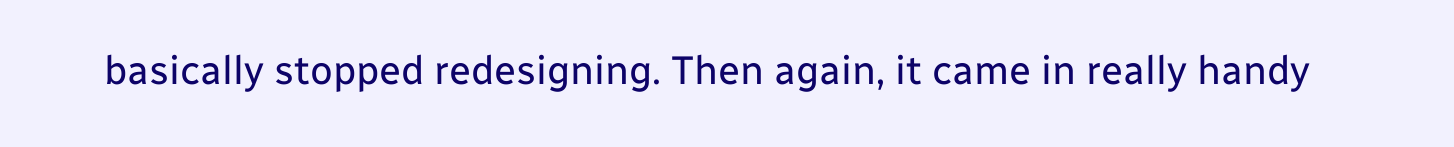basically stopped redesigning. Then again, it came in really handy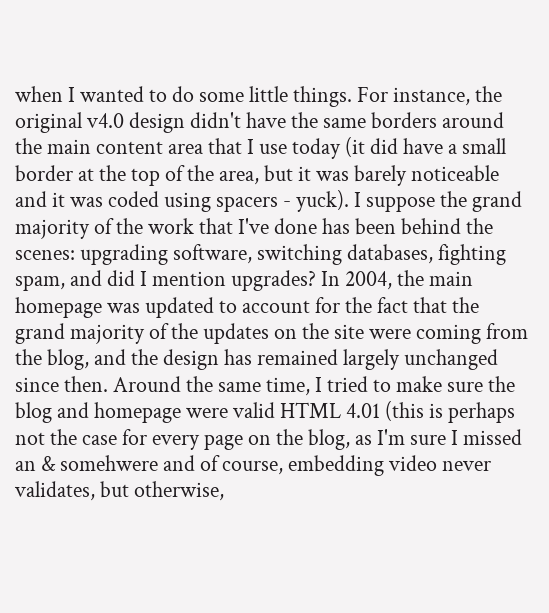when I wanted to do some little things. For instance, the original v4.0 design didn't have the same borders around the main content area that I use today (it did have a small border at the top of the area, but it was barely noticeable and it was coded using spacers - yuck). I suppose the grand majority of the work that I've done has been behind the scenes: upgrading software, switching databases, fighting spam, and did I mention upgrades? In 2004, the main homepage was updated to account for the fact that the grand majority of the updates on the site were coming from the blog, and the design has remained largely unchanged since then. Around the same time, I tried to make sure the blog and homepage were valid HTML 4.01 (this is perhaps not the case for every page on the blog, as I'm sure I missed an & somehwere and of course, embedding video never validates, but otherwise,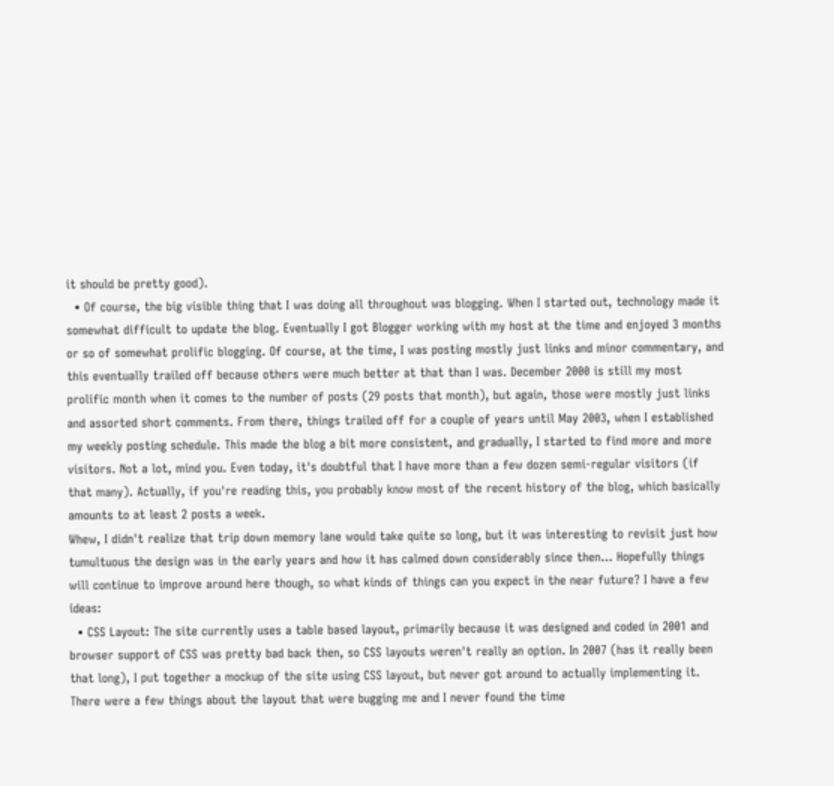it should be pretty good).
  • Of course, the big visible thing that I was doing all throughout was blogging. When I started out, technology made it somewhat difficult to update the blog. Eventually I got Blogger working with my host at the time and enjoyed 3 months or so of somewhat prolific blogging. Of course, at the time, I was posting mostly just links and minor commentary, and this eventually trailed off because others were much better at that than I was. December 2000 is still my most prolific month when it comes to the number of posts (29 posts that month), but again, those were mostly just links and assorted short comments. From there, things trailed off for a couple of years until May 2003, when I established my weekly posting schedule. This made the blog a bit more consistent, and gradually, I started to find more and more visitors. Not a lot, mind you. Even today, it's doubtful that I have more than a few dozen semi-regular visitors (if that many). Actually, if you're reading this, you probably know most of the recent history of the blog, which basically amounts to at least 2 posts a week.
Whew, I didn't realize that trip down memory lane would take quite so long, but it was interesting to revisit just how tumultuous the design was in the early years and how it has calmed down considerably since then... Hopefully things will continue to improve around here though, so what kinds of things can you expect in the near future? I have a few ideas:
  • CSS Layout: The site currently uses a table based layout, primarily because it was designed and coded in 2001 and browser support of CSS was pretty bad back then, so CSS layouts weren't really an option. In 2007 (has it really been that long), I put together a mockup of the site using CSS layout, but never got around to actually implementing it. There were a few things about the layout that were bugging me and I never found the time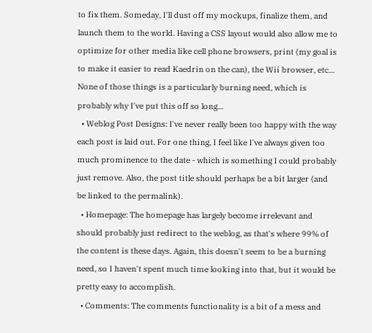to fix them. Someday, I'll dust off my mockups, finalize them, and launch them to the world. Having a CSS layout would also allow me to optimize for other media like cell phone browsers, print (my goal is to make it easier to read Kaedrin on the can), the Wii browser, etc... None of those things is a particularly burning need, which is probably why I've put this off so long...
  • Weblog Post Designs: I've never really been too happy with the way each post is laid out. For one thing, I feel like I've always given too much prominence to the date - which is something I could probably just remove. Also, the post title should perhaps be a bit larger (and be linked to the permalink).
  • Homepage: The homepage has largely become irrelevant and should probably just redirect to the weblog, as that's where 99% of the content is these days. Again, this doesn't seem to be a burning need, so I haven't spent much time looking into that, but it would be pretty easy to accomplish.
  • Comments: The comments functionality is a bit of a mess and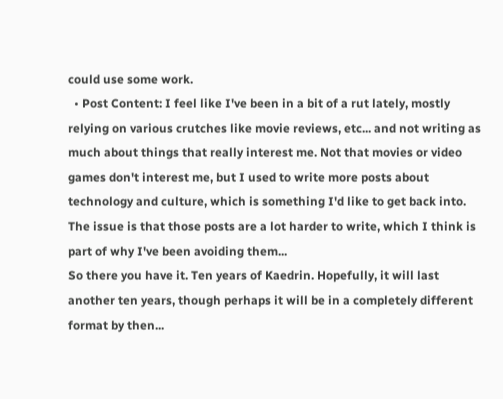could use some work.
  • Post Content: I feel like I've been in a bit of a rut lately, mostly relying on various crutches like movie reviews, etc... and not writing as much about things that really interest me. Not that movies or video games don't interest me, but I used to write more posts about technology and culture, which is something I'd like to get back into. The issue is that those posts are a lot harder to write, which I think is part of why I've been avoiding them...
So there you have it. Ten years of Kaedrin. Hopefully, it will last another ten years, though perhaps it will be in a completely different format by then...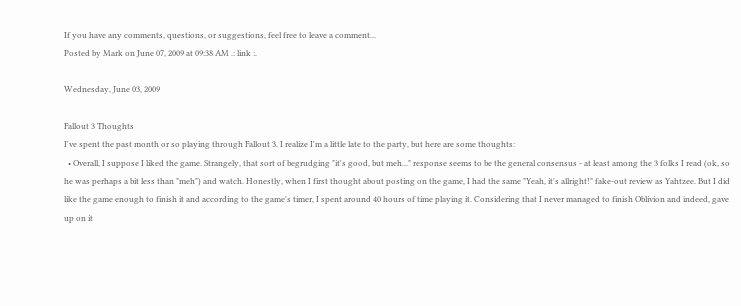If you have any comments, questions, or suggestions, feel free to leave a comment...
Posted by Mark on June 07, 2009 at 09:38 AM .: link :.

Wednesday, June 03, 2009

Fallout 3 Thoughts
I've spent the past month or so playing through Fallout 3. I realize I'm a little late to the party, but here are some thoughts:
  • Overall, I suppose I liked the game. Strangely, that sort of begrudging "it's good, but meh..." response seems to be the general consensus - at least among the 3 folks I read (ok, so he was perhaps a bit less than "meh") and watch. Honestly, when I first thought about posting on the game, I had the same "Yeah, it's allright!" fake-out review as Yahtzee. But I did like the game enough to finish it and according to the game's timer, I spent around 40 hours of time playing it. Considering that I never managed to finish Oblivion and indeed, gave up on it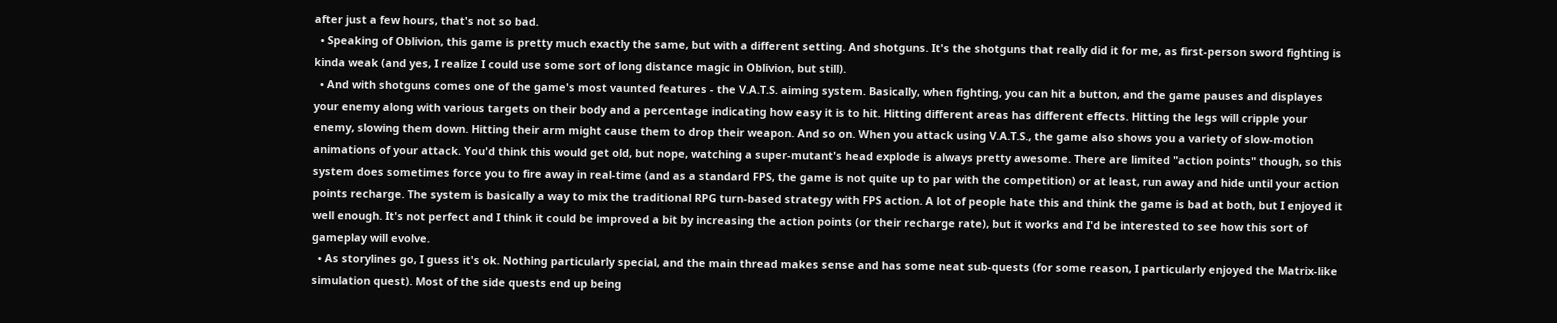after just a few hours, that's not so bad.
  • Speaking of Oblivion, this game is pretty much exactly the same, but with a different setting. And shotguns. It's the shotguns that really did it for me, as first-person sword fighting is kinda weak (and yes, I realize I could use some sort of long distance magic in Oblivion, but still).
  • And with shotguns comes one of the game's most vaunted features - the V.A.T.S. aiming system. Basically, when fighting, you can hit a button, and the game pauses and displayes your enemy along with various targets on their body and a percentage indicating how easy it is to hit. Hitting different areas has different effects. Hitting the legs will cripple your enemy, slowing them down. Hitting their arm might cause them to drop their weapon. And so on. When you attack using V.A.T.S., the game also shows you a variety of slow-motion animations of your attack. You'd think this would get old, but nope, watching a super-mutant's head explode is always pretty awesome. There are limited "action points" though, so this system does sometimes force you to fire away in real-time (and as a standard FPS, the game is not quite up to par with the competition) or at least, run away and hide until your action points recharge. The system is basically a way to mix the traditional RPG turn-based strategy with FPS action. A lot of people hate this and think the game is bad at both, but I enjoyed it well enough. It's not perfect and I think it could be improved a bit by increasing the action points (or their recharge rate), but it works and I'd be interested to see how this sort of gameplay will evolve.
  • As storylines go, I guess it's ok. Nothing particularly special, and the main thread makes sense and has some neat sub-quests (for some reason, I particularly enjoyed the Matrix-like simulation quest). Most of the side quests end up being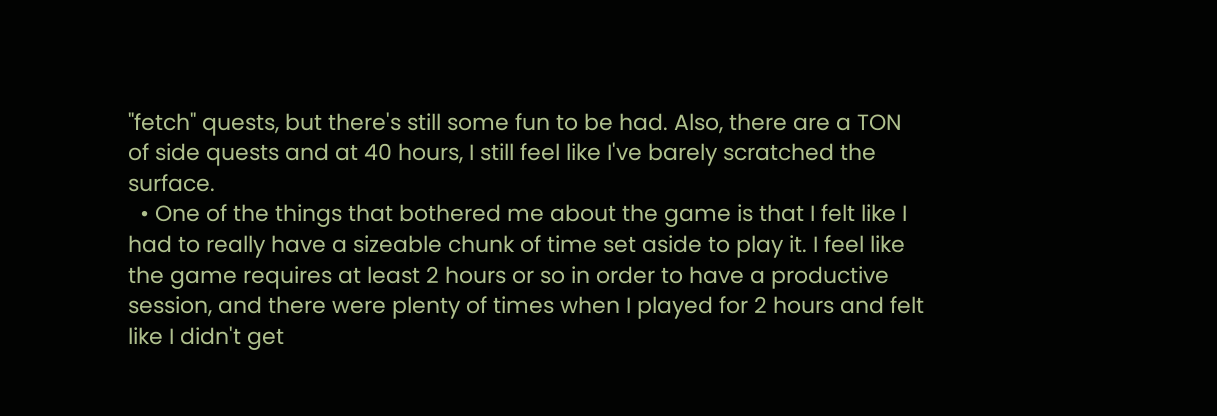"fetch" quests, but there's still some fun to be had. Also, there are a TON of side quests and at 40 hours, I still feel like I've barely scratched the surface.
  • One of the things that bothered me about the game is that I felt like I had to really have a sizeable chunk of time set aside to play it. I feel like the game requires at least 2 hours or so in order to have a productive session, and there were plenty of times when I played for 2 hours and felt like I didn't get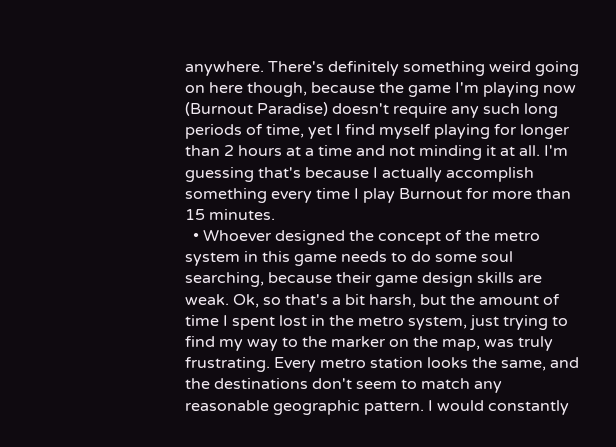anywhere. There's definitely something weird going on here though, because the game I'm playing now (Burnout Paradise) doesn't require any such long periods of time, yet I find myself playing for longer than 2 hours at a time and not minding it at all. I'm guessing that's because I actually accomplish something every time I play Burnout for more than 15 minutes.
  • Whoever designed the concept of the metro system in this game needs to do some soul searching, because their game design skills are weak. Ok, so that's a bit harsh, but the amount of time I spent lost in the metro system, just trying to find my way to the marker on the map, was truly frustrating. Every metro station looks the same, and the destinations don't seem to match any reasonable geographic pattern. I would constantly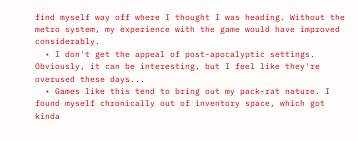find myself way off where I thought I was heading. Without the metro system, my experience with the game would have improved considerably.
  • I don't get the appeal of post-apocalyptic settings. Obviously, it can be interesting, but I feel like they're overused these days...
  • Games like this tend to bring out my pack-rat nature. I found myself chronically out of inventory space, which got kinda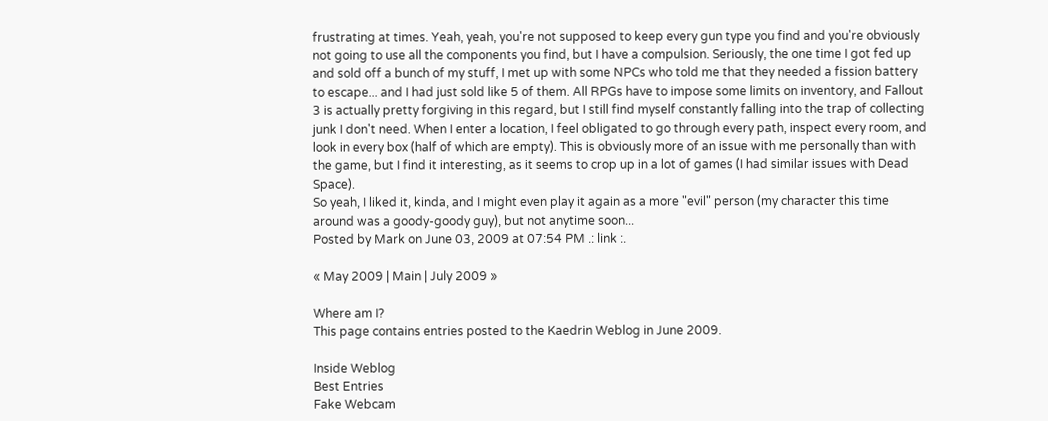frustrating at times. Yeah, yeah, you're not supposed to keep every gun type you find and you're obviously not going to use all the components you find, but I have a compulsion. Seriously, the one time I got fed up and sold off a bunch of my stuff, I met up with some NPCs who told me that they needed a fission battery to escape... and I had just sold like 5 of them. All RPGs have to impose some limits on inventory, and Fallout 3 is actually pretty forgiving in this regard, but I still find myself constantly falling into the trap of collecting junk I don't need. When I enter a location, I feel obligated to go through every path, inspect every room, and look in every box (half of which are empty). This is obviously more of an issue with me personally than with the game, but I find it interesting, as it seems to crop up in a lot of games (I had similar issues with Dead Space).
So yeah, I liked it, kinda, and I might even play it again as a more "evil" person (my character this time around was a goody-goody guy), but not anytime soon...
Posted by Mark on June 03, 2009 at 07:54 PM .: link :.

« May 2009 | Main | July 2009 »

Where am I?
This page contains entries posted to the Kaedrin Weblog in June 2009.

Inside Weblog
Best Entries
Fake Webcam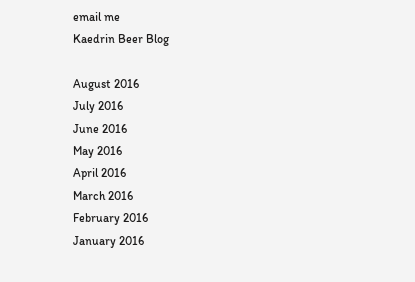email me
Kaedrin Beer Blog

August 2016
July 2016
June 2016
May 2016
April 2016
March 2016
February 2016
January 2016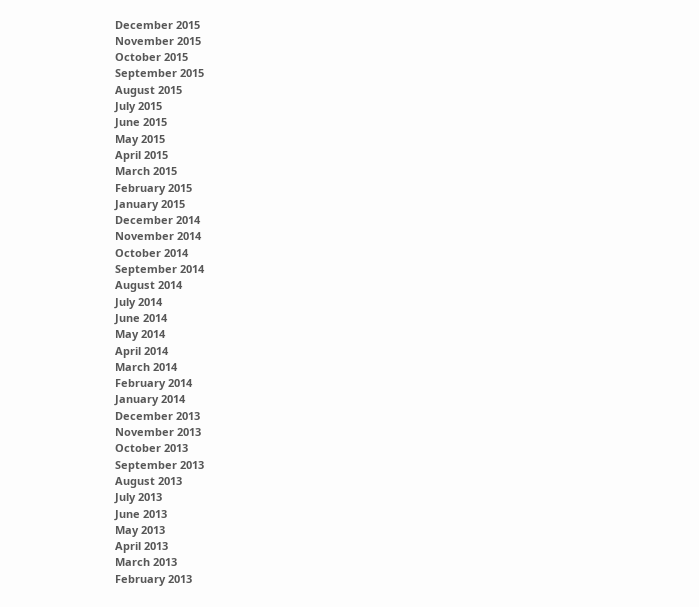December 2015
November 2015
October 2015
September 2015
August 2015
July 2015
June 2015
May 2015
April 2015
March 2015
February 2015
January 2015
December 2014
November 2014
October 2014
September 2014
August 2014
July 2014
June 2014
May 2014
April 2014
March 2014
February 2014
January 2014
December 2013
November 2013
October 2013
September 2013
August 2013
July 2013
June 2013
May 2013
April 2013
March 2013
February 2013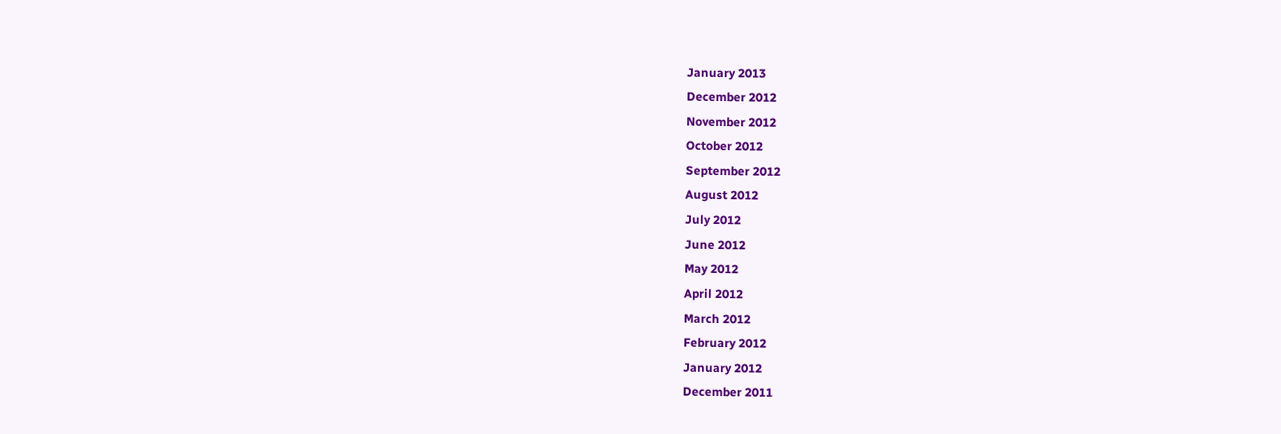January 2013
December 2012
November 2012
October 2012
September 2012
August 2012
July 2012
June 2012
May 2012
April 2012
March 2012
February 2012
January 2012
December 2011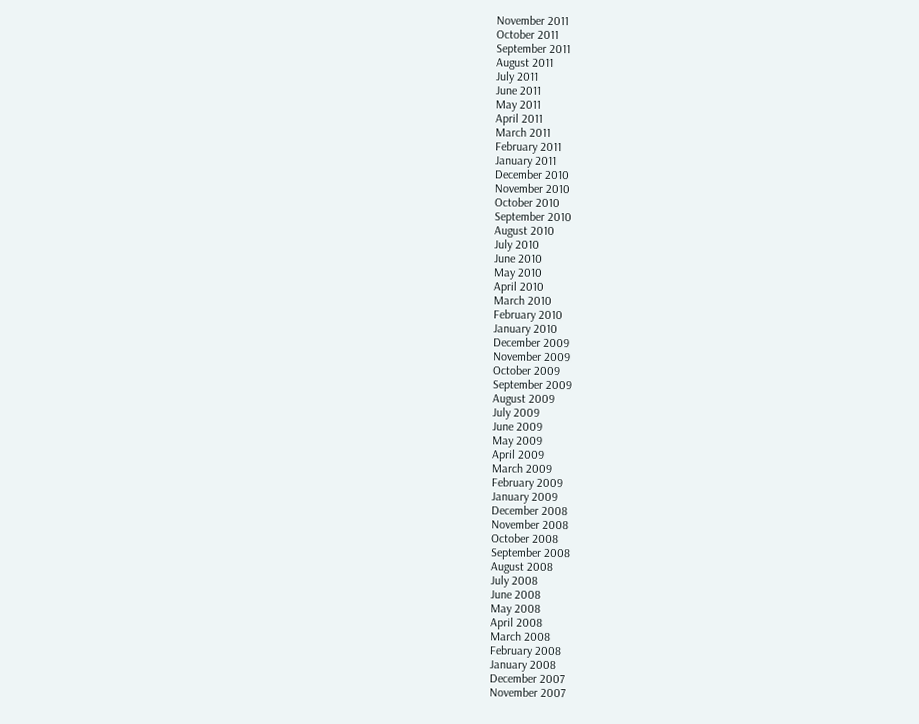November 2011
October 2011
September 2011
August 2011
July 2011
June 2011
May 2011
April 2011
March 2011
February 2011
January 2011
December 2010
November 2010
October 2010
September 2010
August 2010
July 2010
June 2010
May 2010
April 2010
March 2010
February 2010
January 2010
December 2009
November 2009
October 2009
September 2009
August 2009
July 2009
June 2009
May 2009
April 2009
March 2009
February 2009
January 2009
December 2008
November 2008
October 2008
September 2008
August 2008
July 2008
June 2008
May 2008
April 2008
March 2008
February 2008
January 2008
December 2007
November 2007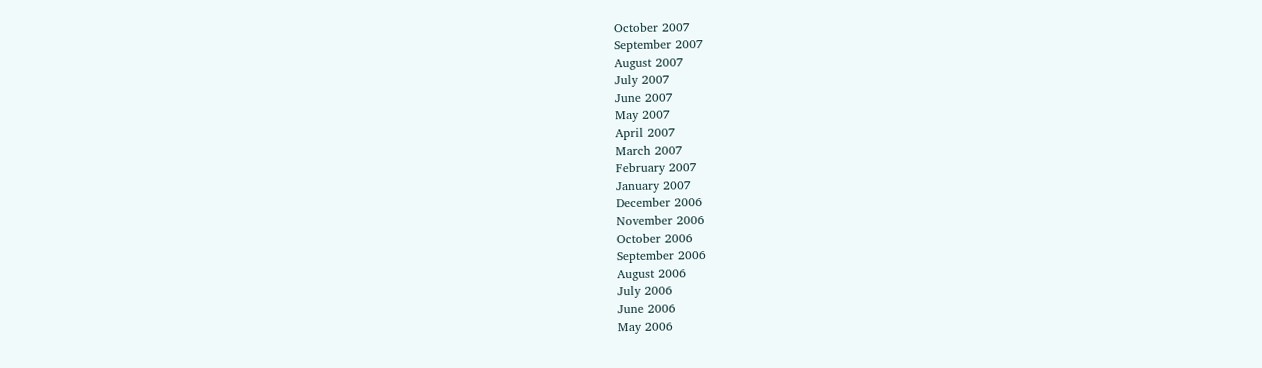October 2007
September 2007
August 2007
July 2007
June 2007
May 2007
April 2007
March 2007
February 2007
January 2007
December 2006
November 2006
October 2006
September 2006
August 2006
July 2006
June 2006
May 2006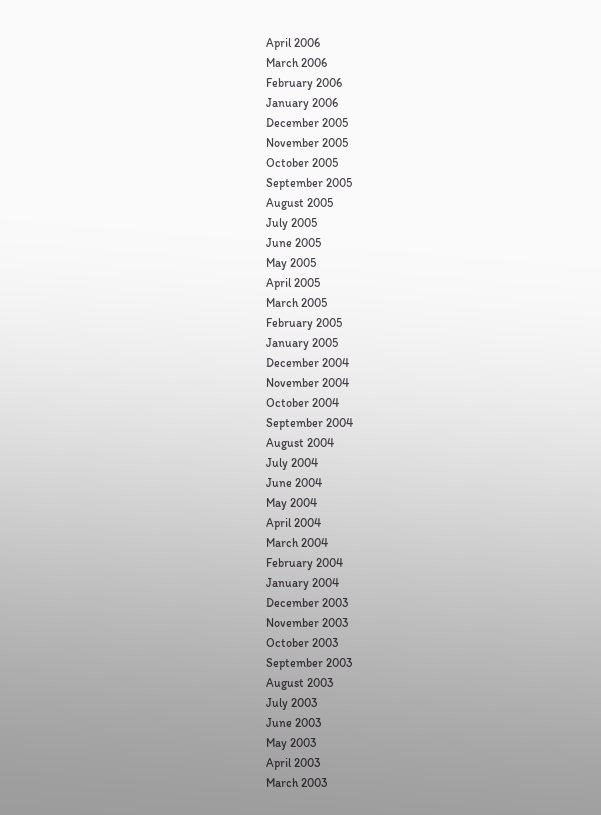April 2006
March 2006
February 2006
January 2006
December 2005
November 2005
October 2005
September 2005
August 2005
July 2005
June 2005
May 2005
April 2005
March 2005
February 2005
January 2005
December 2004
November 2004
October 2004
September 2004
August 2004
July 2004
June 2004
May 2004
April 2004
March 2004
February 2004
January 2004
December 2003
November 2003
October 2003
September 2003
August 2003
July 2003
June 2003
May 2003
April 2003
March 2003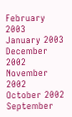February 2003
January 2003
December 2002
November 2002
October 2002
September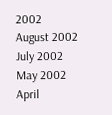2002
August 2002
July 2002
May 2002
April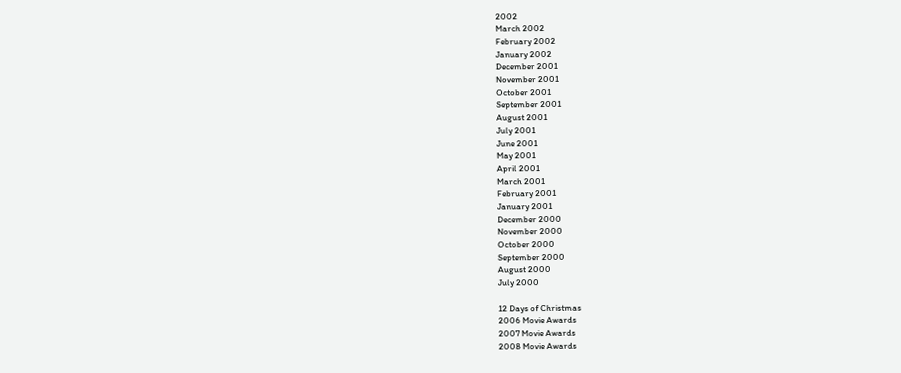2002
March 2002
February 2002
January 2002
December 2001
November 2001
October 2001
September 2001
August 2001
July 2001
June 2001
May 2001
April 2001
March 2001
February 2001
January 2001
December 2000
November 2000
October 2000
September 2000
August 2000
July 2000

12 Days of Christmas
2006 Movie Awards
2007 Movie Awards
2008 Movie Awards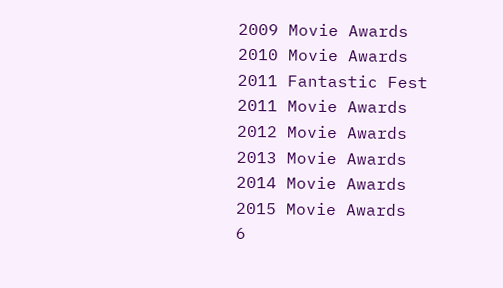2009 Movie Awards
2010 Movie Awards
2011 Fantastic Fest
2011 Movie Awards
2012 Movie Awards
2013 Movie Awards
2014 Movie Awards
2015 Movie Awards
6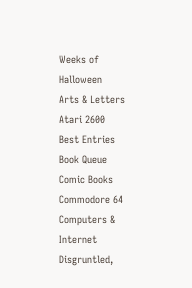Weeks of Halloween
Arts & Letters
Atari 2600
Best Entries
Book Queue
Comic Books
Commodore 64
Computers & Internet
Disgruntled,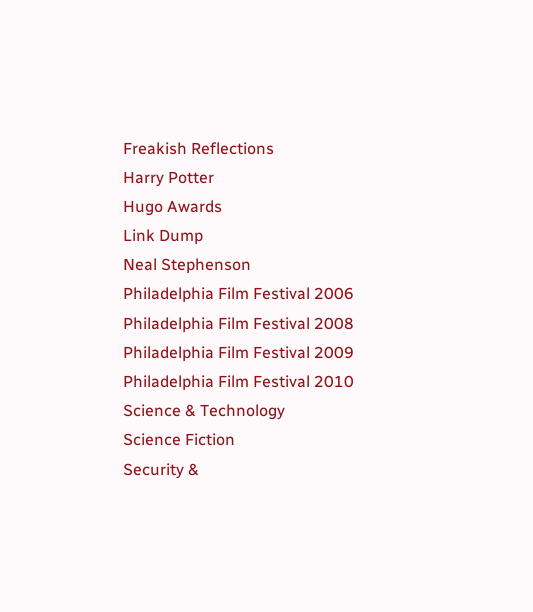Freakish Reflections
Harry Potter
Hugo Awards
Link Dump
Neal Stephenson
Philadelphia Film Festival 2006
Philadelphia Film Festival 2008
Philadelphia Film Festival 2009
Philadelphia Film Festival 2010
Science & Technology
Science Fiction
Security &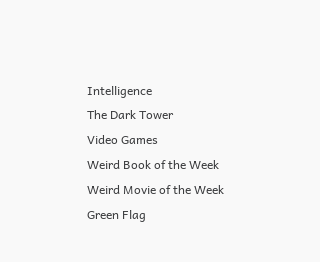Intelligence
The Dark Tower
Video Games
Weird Book of the Week
Weird Movie of the Week
Green Flag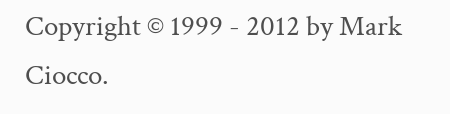Copyright © 1999 - 2012 by Mark Ciocco.